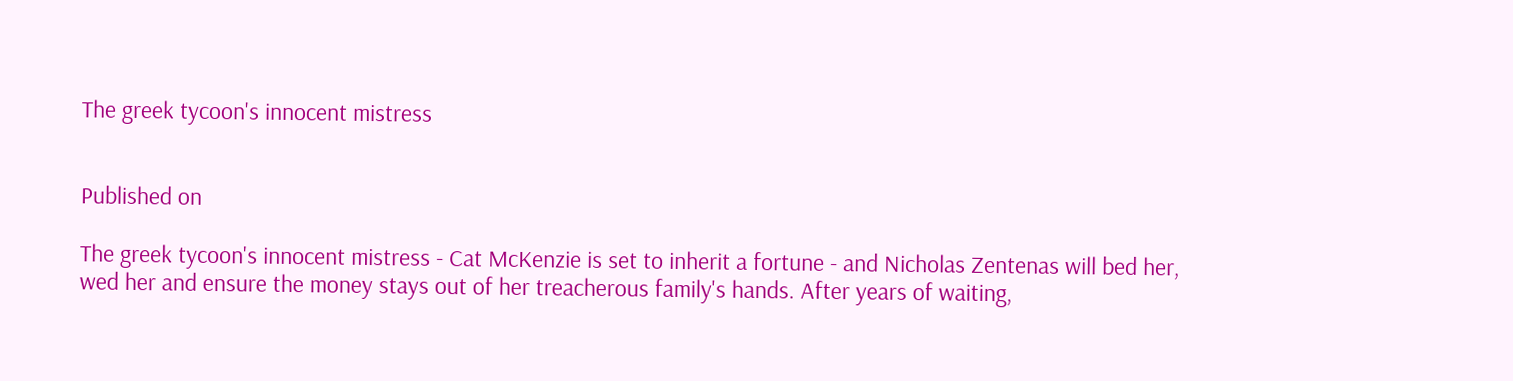The greek tycoon's innocent mistress


Published on

The greek tycoon's innocent mistress - Cat McKenzie is set to inherit a fortune - and Nicholas Zentenas will bed her, wed her and ensure the money stays out of her treacherous family's hands. After years of waiting,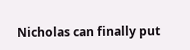Nicholas can finally put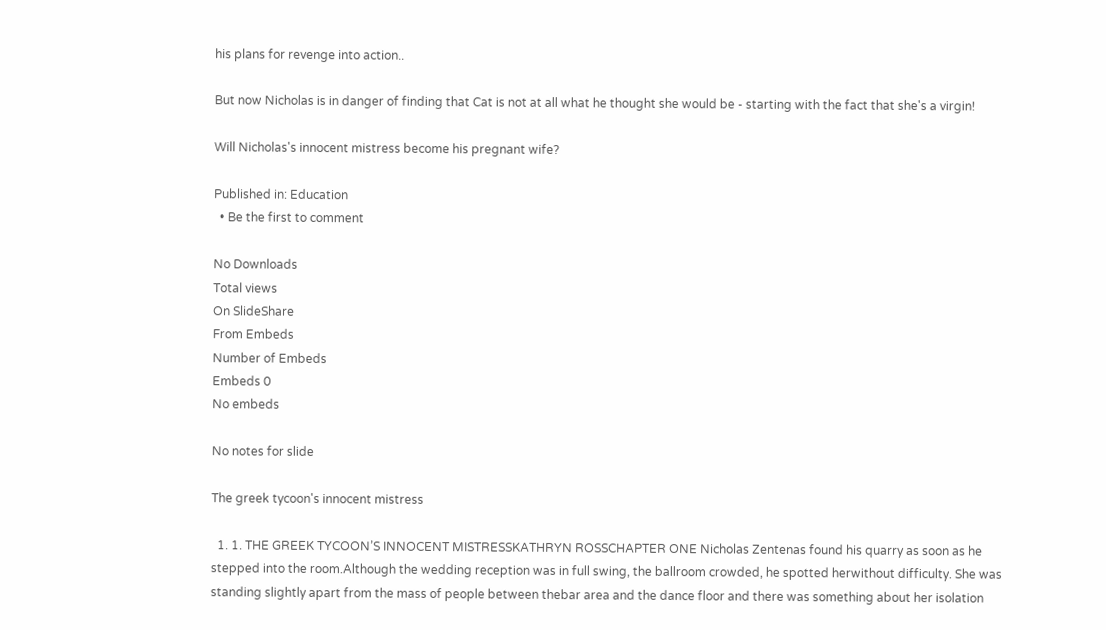his plans for revenge into action..

But now Nicholas is in danger of finding that Cat is not at all what he thought she would be - starting with the fact that she's a virgin!

Will Nicholas's innocent mistress become his pregnant wife?

Published in: Education
  • Be the first to comment

No Downloads
Total views
On SlideShare
From Embeds
Number of Embeds
Embeds 0
No embeds

No notes for slide

The greek tycoon's innocent mistress

  1. 1. THE GREEK TYCOON’S INNOCENT MISTRESSKATHRYN ROSSCHAPTER ONE Nicholas Zentenas found his quarry as soon as he stepped into the room.Although the wedding reception was in full swing, the ballroom crowded, he spotted herwithout difficulty. She was standing slightly apart from the mass of people between thebar area and the dance floor and there was something about her isolation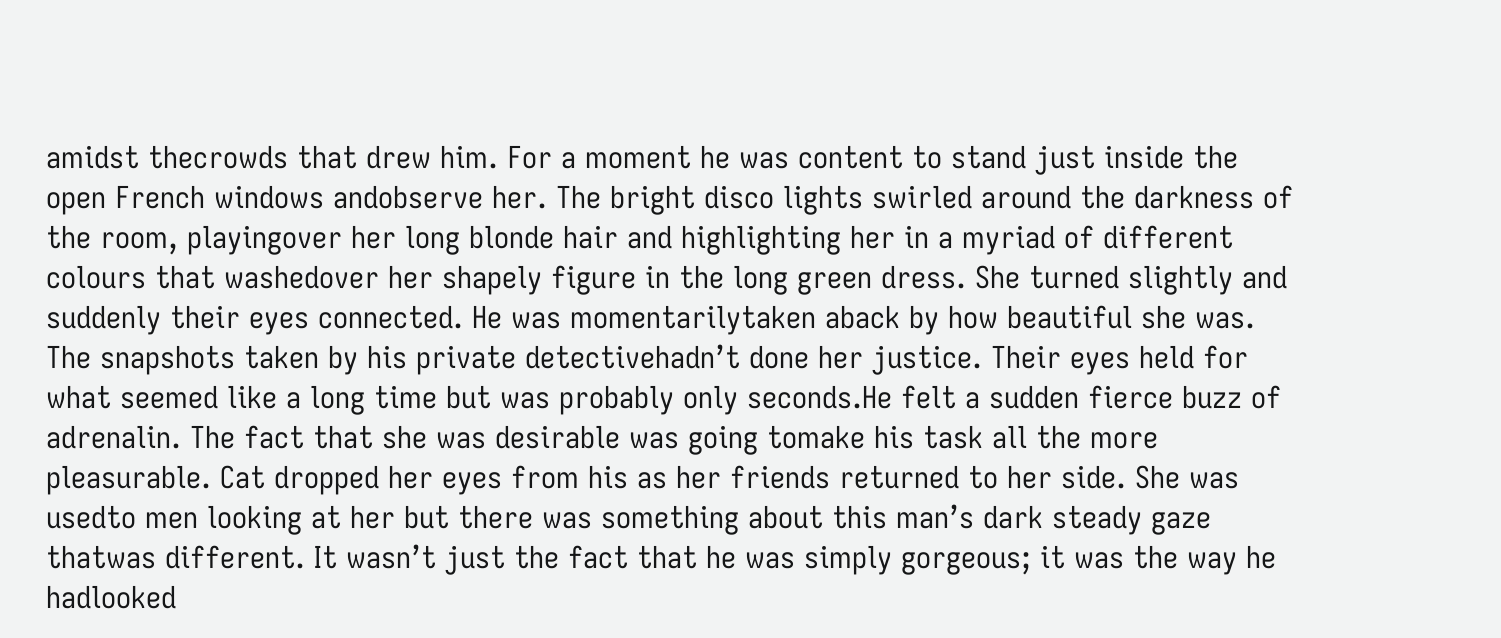amidst thecrowds that drew him. For a moment he was content to stand just inside the open French windows andobserve her. The bright disco lights swirled around the darkness of the room, playingover her long blonde hair and highlighting her in a myriad of different colours that washedover her shapely figure in the long green dress. She turned slightly and suddenly their eyes connected. He was momentarilytaken aback by how beautiful she was. The snapshots taken by his private detectivehadn’t done her justice. Their eyes held for what seemed like a long time but was probably only seconds.He felt a sudden fierce buzz of adrenalin. The fact that she was desirable was going tomake his task all the more pleasurable. Cat dropped her eyes from his as her friends returned to her side. She was usedto men looking at her but there was something about this man’s dark steady gaze thatwas different. It wasn’t just the fact that he was simply gorgeous; it was the way he hadlooked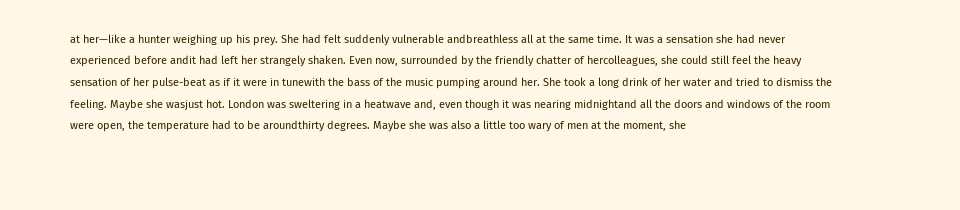at her—like a hunter weighing up his prey. She had felt suddenly vulnerable andbreathless all at the same time. It was a sensation she had never experienced before andit had left her strangely shaken. Even now, surrounded by the friendly chatter of hercolleagues, she could still feel the heavy sensation of her pulse-beat as if it were in tunewith the bass of the music pumping around her. She took a long drink of her water and tried to dismiss the feeling. Maybe she wasjust hot. London was sweltering in a heatwave and, even though it was nearing midnightand all the doors and windows of the room were open, the temperature had to be aroundthirty degrees. Maybe she was also a little too wary of men at the moment, she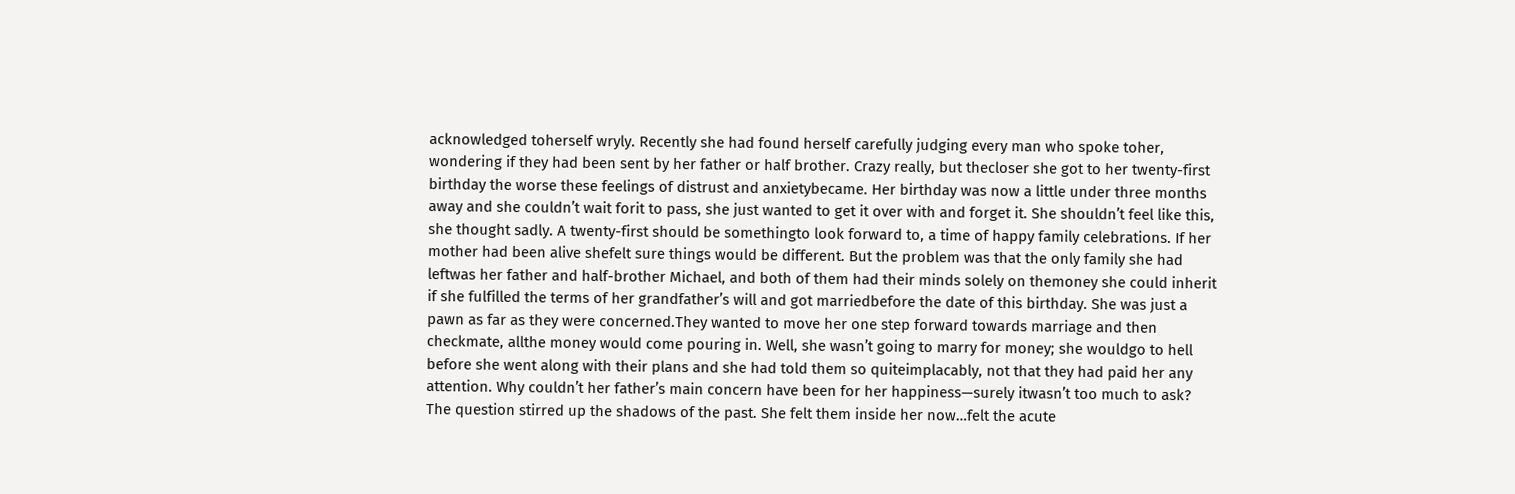acknowledged toherself wryly. Recently she had found herself carefully judging every man who spoke toher, wondering if they had been sent by her father or half brother. Crazy really, but thecloser she got to her twenty-first birthday the worse these feelings of distrust and anxietybecame. Her birthday was now a little under three months away and she couldn’t wait forit to pass, she just wanted to get it over with and forget it. She shouldn’t feel like this, she thought sadly. A twenty-first should be somethingto look forward to, a time of happy family celebrations. If her mother had been alive shefelt sure things would be different. But the problem was that the only family she had leftwas her father and half-brother Michael, and both of them had their minds solely on themoney she could inherit if she fulfilled the terms of her grandfather’s will and got marriedbefore the date of this birthday. She was just a pawn as far as they were concerned.They wanted to move her one step forward towards marriage and then checkmate, allthe money would come pouring in. Well, she wasn’t going to marry for money; she wouldgo to hell before she went along with their plans and she had told them so quiteimplacably, not that they had paid her any attention. Why couldn’t her father’s main concern have been for her happiness—surely itwasn’t too much to ask? The question stirred up the shadows of the past. She felt them inside her now…felt the acute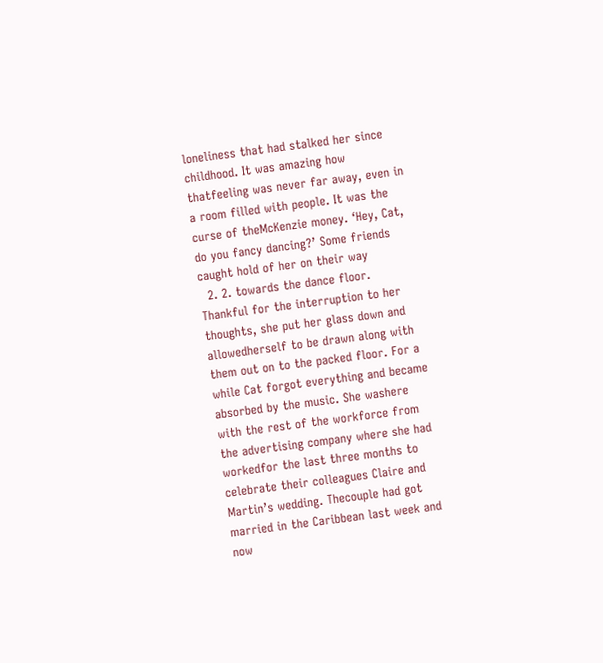loneliness that had stalked her since childhood. It was amazing how thatfeeling was never far away, even in a room filled with people. It was the curse of theMcKenzie money. ‘Hey, Cat, do you fancy dancing?’ Some friends caught hold of her on their way
  2. 2. towards the dance floor. Thankful for the interruption to her thoughts, she put her glass down and allowedherself to be drawn along with them out on to the packed floor. For a while Cat forgot everything and became absorbed by the music. She washere with the rest of the workforce from the advertising company where she had workedfor the last three months to celebrate their colleagues Claire and Martin’s wedding. Thecouple had got married in the Caribbean last week and now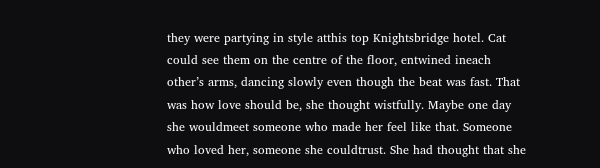they were partying in style atthis top Knightsbridge hotel. Cat could see them on the centre of the floor, entwined ineach other’s arms, dancing slowly even though the beat was fast. That was how love should be, she thought wistfully. Maybe one day she wouldmeet someone who made her feel like that. Someone who loved her, someone she couldtrust. She had thought that she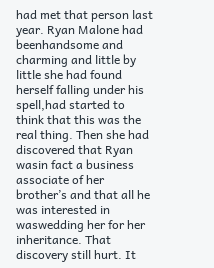had met that person last year. Ryan Malone had beenhandsome and charming and little by little she had found herself falling under his spell,had started to think that this was the real thing. Then she had discovered that Ryan wasin fact a business associate of her brother’s and that all he was interested in waswedding her for her inheritance. That discovery still hurt. It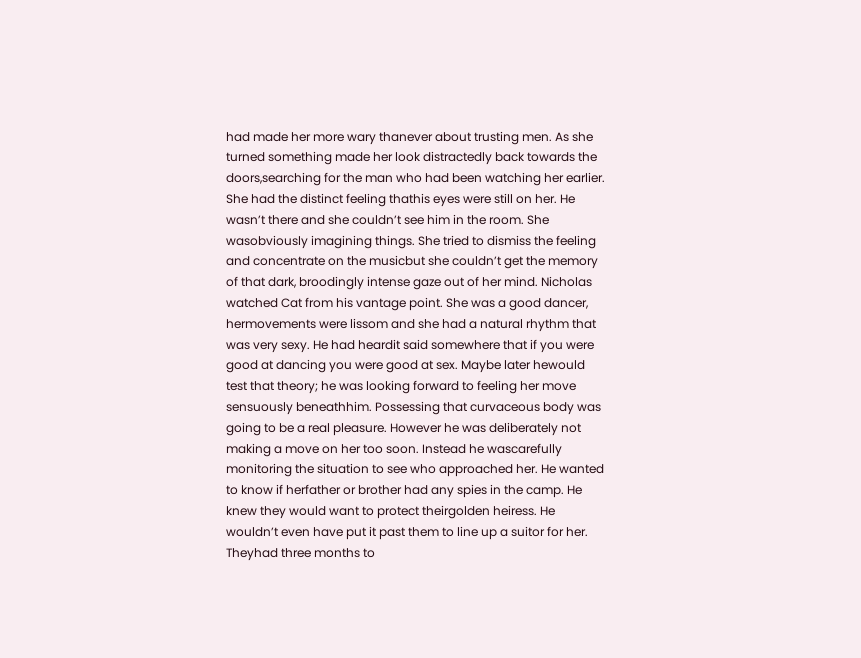had made her more wary thanever about trusting men. As she turned something made her look distractedly back towards the doors,searching for the man who had been watching her earlier. She had the distinct feeling thathis eyes were still on her. He wasn’t there and she couldn’t see him in the room. She wasobviously imagining things. She tried to dismiss the feeling and concentrate on the musicbut she couldn’t get the memory of that dark, broodingly intense gaze out of her mind. Nicholas watched Cat from his vantage point. She was a good dancer, hermovements were lissom and she had a natural rhythm that was very sexy. He had heardit said somewhere that if you were good at dancing you were good at sex. Maybe later hewould test that theory; he was looking forward to feeling her move sensuously beneathhim. Possessing that curvaceous body was going to be a real pleasure. However he was deliberately not making a move on her too soon. Instead he wascarefully monitoring the situation to see who approached her. He wanted to know if herfather or brother had any spies in the camp. He knew they would want to protect theirgolden heiress. He wouldn’t even have put it past them to line up a suitor for her. Theyhad three months to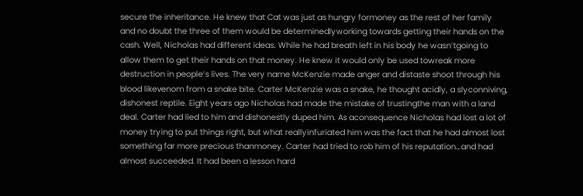secure the inheritance. He knew that Cat was just as hungry formoney as the rest of her family and no doubt the three of them would be determinedlyworking towards getting their hands on the cash. Well, Nicholas had different ideas. While he had breath left in his body he wasn’tgoing to allow them to get their hands on that money. He knew it would only be used towreak more destruction in people’s lives. The very name McKenzie made anger and distaste shoot through his blood likevenom from a snake bite. Carter McKenzie was a snake, he thought acidly, a slyconniving, dishonest reptile. Eight years ago Nicholas had made the mistake of trustingthe man with a land deal. Carter had lied to him and dishonestly duped him. As aconsequence Nicholas had lost a lot of money trying to put things right, but what reallyinfuriated him was the fact that he had almost lost something far more precious thanmoney. Carter had tried to rob him of his reputation…and had almost succeeded. It had been a lesson hard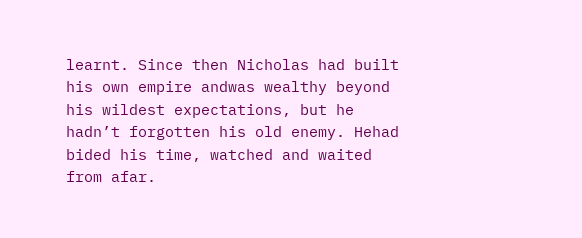learnt. Since then Nicholas had built his own empire andwas wealthy beyond his wildest expectations, but he hadn’t forgotten his old enemy. Hehad bided his time, watched and waited from afar.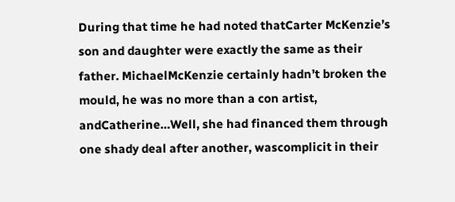During that time he had noted thatCarter McKenzie’s son and daughter were exactly the same as their father. MichaelMcKenzie certainly hadn’t broken the mould, he was no more than a con artist, andCatherine…Well, she had financed them through one shady deal after another, wascomplicit in their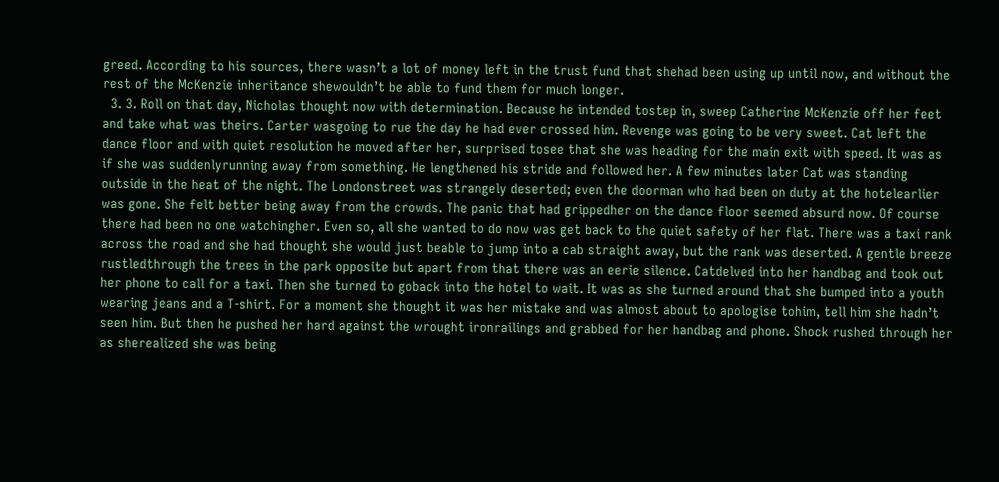greed. According to his sources, there wasn’t a lot of money left in the trust fund that shehad been using up until now, and without the rest of the McKenzie inheritance shewouldn’t be able to fund them for much longer.
  3. 3. Roll on that day, Nicholas thought now with determination. Because he intended tostep in, sweep Catherine McKenzie off her feet and take what was theirs. Carter wasgoing to rue the day he had ever crossed him. Revenge was going to be very sweet. Cat left the dance floor and with quiet resolution he moved after her, surprised tosee that she was heading for the main exit with speed. It was as if she was suddenlyrunning away from something. He lengthened his stride and followed her. A few minutes later Cat was standing outside in the heat of the night. The Londonstreet was strangely deserted; even the doorman who had been on duty at the hotelearlier was gone. She felt better being away from the crowds. The panic that had grippedher on the dance floor seemed absurd now. Of course there had been no one watchingher. Even so, all she wanted to do now was get back to the quiet safety of her flat. There was a taxi rank across the road and she had thought she would just beable to jump into a cab straight away, but the rank was deserted. A gentle breeze rustledthrough the trees in the park opposite but apart from that there was an eerie silence. Catdelved into her handbag and took out her phone to call for a taxi. Then she turned to goback into the hotel to wait. It was as she turned around that she bumped into a youth wearing jeans and a T-shirt. For a moment she thought it was her mistake and was almost about to apologise tohim, tell him she hadn’t seen him. But then he pushed her hard against the wrought ironrailings and grabbed for her handbag and phone. Shock rushed through her as sherealized she was being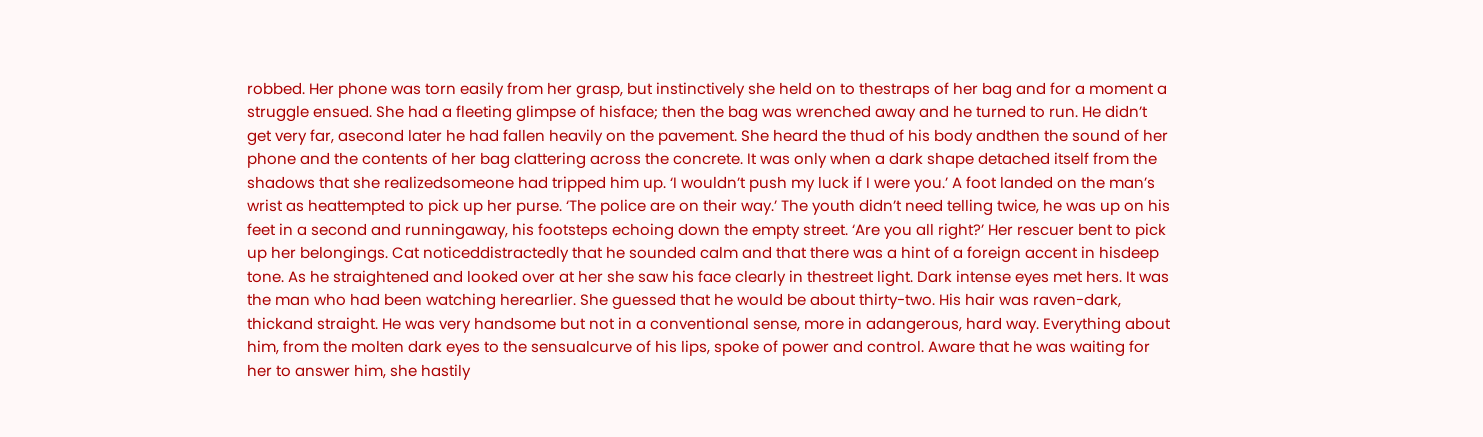robbed. Her phone was torn easily from her grasp, but instinctively she held on to thestraps of her bag and for a moment a struggle ensued. She had a fleeting glimpse of hisface; then the bag was wrenched away and he turned to run. He didn’t get very far, asecond later he had fallen heavily on the pavement. She heard the thud of his body andthen the sound of her phone and the contents of her bag clattering across the concrete. It was only when a dark shape detached itself from the shadows that she realizedsomeone had tripped him up. ‘I wouldn’t push my luck if I were you.’ A foot landed on the man’s wrist as heattempted to pick up her purse. ‘The police are on their way.’ The youth didn’t need telling twice, he was up on his feet in a second and runningaway, his footsteps echoing down the empty street. ‘Are you all right?’ Her rescuer bent to pick up her belongings. Cat noticeddistractedly that he sounded calm and that there was a hint of a foreign accent in hisdeep tone. As he straightened and looked over at her she saw his face clearly in thestreet light. Dark intense eyes met hers. It was the man who had been watching herearlier. She guessed that he would be about thirty-two. His hair was raven-dark, thickand straight. He was very handsome but not in a conventional sense, more in adangerous, hard way. Everything about him, from the molten dark eyes to the sensualcurve of his lips, spoke of power and control. Aware that he was waiting for her to answer him, she hastily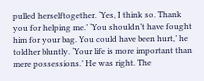pulled herselftogether. ‘Yes, I think so. Thank you for helping me.’ ‘You shouldn’t have fought him for your bag. You could have been hurt,’ he toldher bluntly. ‘Your life is more important than mere possessions.’ He was right. The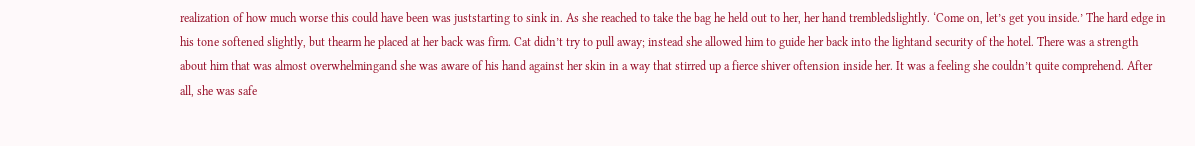realization of how much worse this could have been was juststarting to sink in. As she reached to take the bag he held out to her, her hand trembledslightly. ‘Come on, let’s get you inside.’ The hard edge in his tone softened slightly, but thearm he placed at her back was firm. Cat didn’t try to pull away; instead she allowed him to guide her back into the lightand security of the hotel. There was a strength about him that was almost overwhelmingand she was aware of his hand against her skin in a way that stirred up a fierce shiver oftension inside her. It was a feeling she couldn’t quite comprehend. After all, she was safe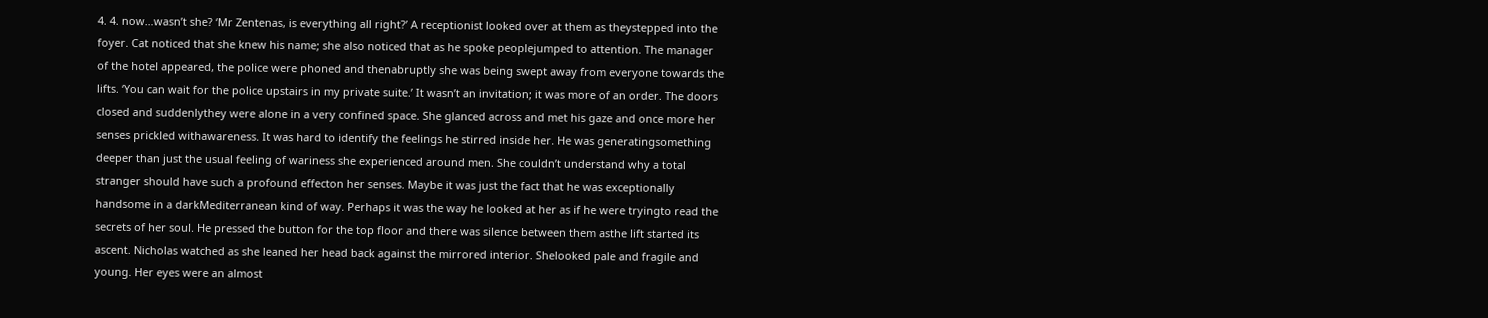4. 4. now…wasn’t she? ‘Mr Zentenas, is everything all right?’ A receptionist looked over at them as theystepped into the foyer. Cat noticed that she knew his name; she also noticed that as he spoke peoplejumped to attention. The manager of the hotel appeared, the police were phoned and thenabruptly she was being swept away from everyone towards the lifts. ‘You can wait for the police upstairs in my private suite.’ It wasn’t an invitation; it was more of an order. The doors closed and suddenlythey were alone in a very confined space. She glanced across and met his gaze and once more her senses prickled withawareness. It was hard to identify the feelings he stirred inside her. He was generatingsomething deeper than just the usual feeling of wariness she experienced around men. She couldn’t understand why a total stranger should have such a profound effecton her senses. Maybe it was just the fact that he was exceptionally handsome in a darkMediterranean kind of way. Perhaps it was the way he looked at her as if he were tryingto read the secrets of her soul. He pressed the button for the top floor and there was silence between them asthe lift started its ascent. Nicholas watched as she leaned her head back against the mirrored interior. Shelooked pale and fragile and young. Her eyes were an almost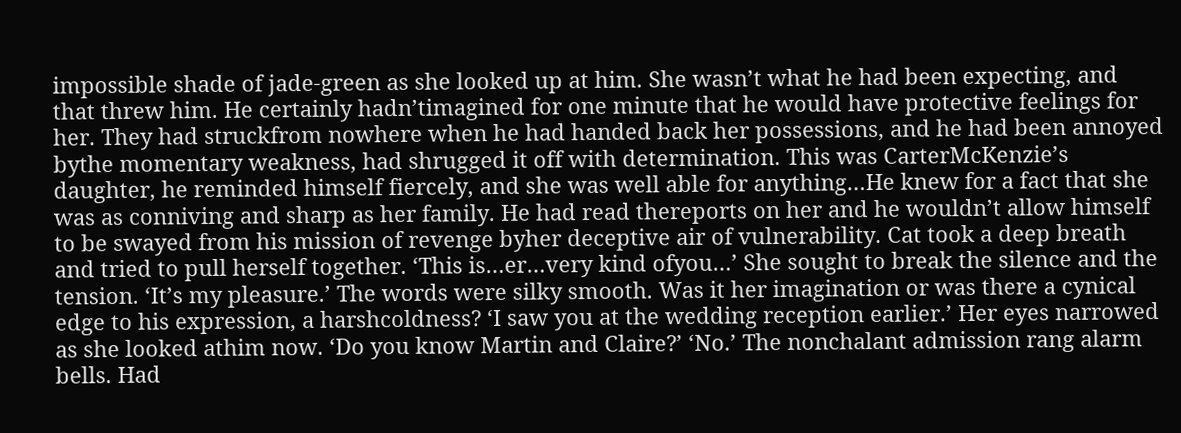impossible shade of jade-green as she looked up at him. She wasn’t what he had been expecting, and that threw him. He certainly hadn’timagined for one minute that he would have protective feelings for her. They had struckfrom nowhere when he had handed back her possessions, and he had been annoyed bythe momentary weakness, had shrugged it off with determination. This was CarterMcKenzie’s daughter, he reminded himself fiercely, and she was well able for anything…He knew for a fact that she was as conniving and sharp as her family. He had read thereports on her and he wouldn’t allow himself to be swayed from his mission of revenge byher deceptive air of vulnerability. Cat took a deep breath and tried to pull herself together. ‘This is…er…very kind ofyou…’ She sought to break the silence and the tension. ‘It’s my pleasure.’ The words were silky smooth. Was it her imagination or was there a cynical edge to his expression, a harshcoldness? ‘I saw you at the wedding reception earlier.’ Her eyes narrowed as she looked athim now. ‘Do you know Martin and Claire?’ ‘No.’ The nonchalant admission rang alarm bells. Had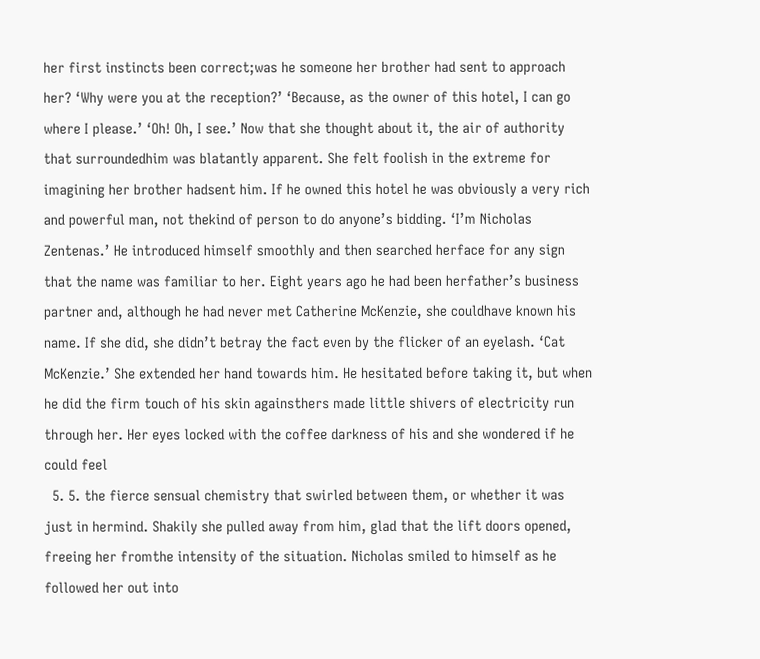her first instincts been correct;was he someone her brother had sent to approach her? ‘Why were you at the reception?’ ‘Because, as the owner of this hotel, I can go where I please.’ ‘Oh! Oh, I see.’ Now that she thought about it, the air of authority that surroundedhim was blatantly apparent. She felt foolish in the extreme for imagining her brother hadsent him. If he owned this hotel he was obviously a very rich and powerful man, not thekind of person to do anyone’s bidding. ‘I’m Nicholas Zentenas.’ He introduced himself smoothly and then searched herface for any sign that the name was familiar to her. Eight years ago he had been herfather’s business partner and, although he had never met Catherine McKenzie, she couldhave known his name. If she did, she didn’t betray the fact even by the flicker of an eyelash. ‘Cat McKenzie.’ She extended her hand towards him. He hesitated before taking it, but when he did the firm touch of his skin againsthers made little shivers of electricity run through her. Her eyes locked with the coffee darkness of his and she wondered if he could feel
  5. 5. the fierce sensual chemistry that swirled between them, or whether it was just in hermind. Shakily she pulled away from him, glad that the lift doors opened, freeing her fromthe intensity of the situation. Nicholas smiled to himself as he followed her out into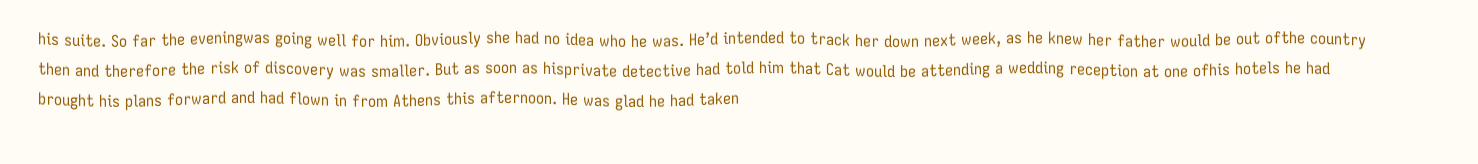his suite. So far the eveningwas going well for him. Obviously she had no idea who he was. He’d intended to track her down next week, as he knew her father would be out ofthe country then and therefore the risk of discovery was smaller. But as soon as hisprivate detective had told him that Cat would be attending a wedding reception at one ofhis hotels he had brought his plans forward and had flown in from Athens this afternoon. He was glad he had taken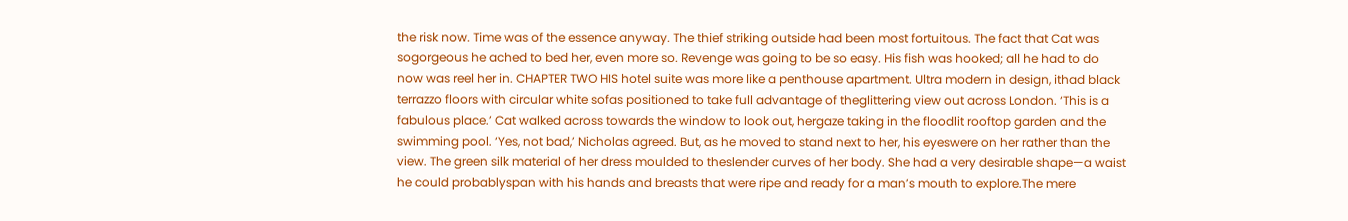the risk now. Time was of the essence anyway. The thief striking outside had been most fortuitous. The fact that Cat was sogorgeous he ached to bed her, even more so. Revenge was going to be so easy. His fish was hooked; all he had to do now was reel her in. CHAPTER TWO HIS hotel suite was more like a penthouse apartment. Ultra modern in design, ithad black terrazzo floors with circular white sofas positioned to take full advantage of theglittering view out across London. ‘This is a fabulous place.’ Cat walked across towards the window to look out, hergaze taking in the floodlit rooftop garden and the swimming pool. ‘Yes, not bad,’ Nicholas agreed. But, as he moved to stand next to her, his eyeswere on her rather than the view. The green silk material of her dress moulded to theslender curves of her body. She had a very desirable shape—a waist he could probablyspan with his hands and breasts that were ripe and ready for a man’s mouth to explore.The mere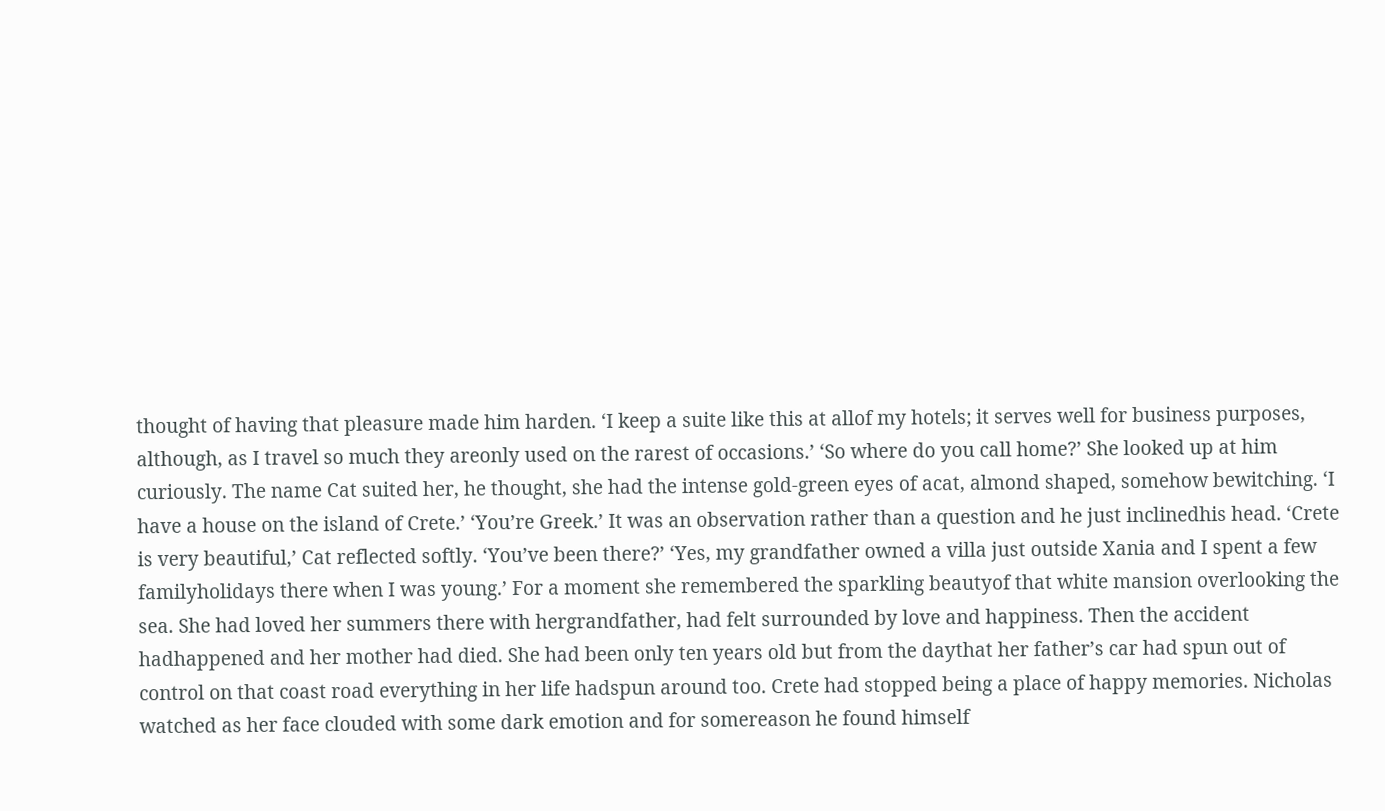thought of having that pleasure made him harden. ‘I keep a suite like this at allof my hotels; it serves well for business purposes, although, as I travel so much they areonly used on the rarest of occasions.’ ‘So where do you call home?’ She looked up at him curiously. The name Cat suited her, he thought, she had the intense gold-green eyes of acat, almond shaped, somehow bewitching. ‘I have a house on the island of Crete.’ ‘You’re Greek.’ It was an observation rather than a question and he just inclinedhis head. ‘Crete is very beautiful,’ Cat reflected softly. ‘You’ve been there?’ ‘Yes, my grandfather owned a villa just outside Xania and I spent a few familyholidays there when I was young.’ For a moment she remembered the sparkling beautyof that white mansion overlooking the sea. She had loved her summers there with hergrandfather, had felt surrounded by love and happiness. Then the accident hadhappened and her mother had died. She had been only ten years old but from the daythat her father’s car had spun out of control on that coast road everything in her life hadspun around too. Crete had stopped being a place of happy memories. Nicholas watched as her face clouded with some dark emotion and for somereason he found himself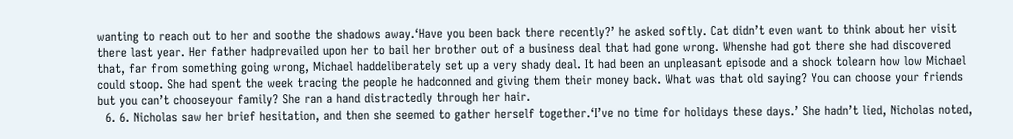wanting to reach out to her and soothe the shadows away.‘Have you been back there recently?’ he asked softly. Cat didn’t even want to think about her visit there last year. Her father hadprevailed upon her to bail her brother out of a business deal that had gone wrong. Whenshe had got there she had discovered that, far from something going wrong, Michael haddeliberately set up a very shady deal. It had been an unpleasant episode and a shock tolearn how low Michael could stoop. She had spent the week tracing the people he hadconned and giving them their money back. What was that old saying? You can choose your friends but you can’t chooseyour family? She ran a hand distractedly through her hair.
  6. 6. Nicholas saw her brief hesitation, and then she seemed to gather herself together.‘I’ve no time for holidays these days.’ She hadn’t lied, Nicholas noted,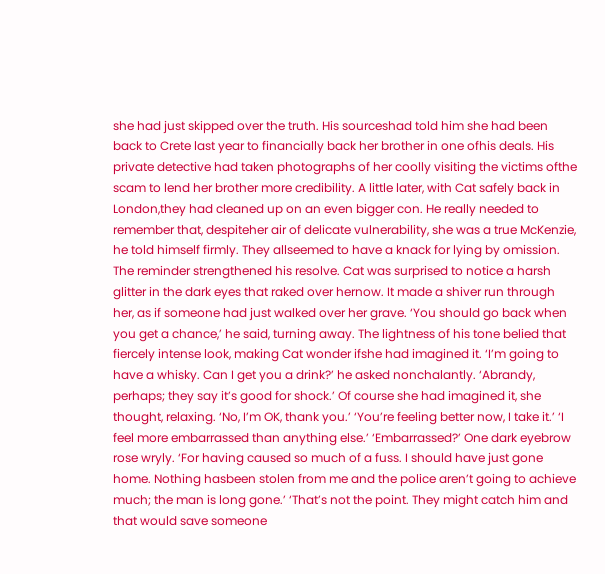she had just skipped over the truth. His sourceshad told him she had been back to Crete last year to financially back her brother in one ofhis deals. His private detective had taken photographs of her coolly visiting the victims ofthe scam to lend her brother more credibility. A little later, with Cat safely back in London,they had cleaned up on an even bigger con. He really needed to remember that, despiteher air of delicate vulnerability, she was a true McKenzie, he told himself firmly. They allseemed to have a knack for lying by omission. The reminder strengthened his resolve. Cat was surprised to notice a harsh glitter in the dark eyes that raked over hernow. It made a shiver run through her, as if someone had just walked over her grave. ‘You should go back when you get a chance,’ he said, turning away. The lightness of his tone belied that fiercely intense look, making Cat wonder ifshe had imagined it. ‘I’m going to have a whisky. Can I get you a drink?’ he asked nonchalantly. ‘Abrandy, perhaps; they say it’s good for shock.’ Of course she had imagined it, she thought, relaxing. ‘No, I’m OK, thank you.’ ‘You’re feeling better now, I take it.’ ‘I feel more embarrassed than anything else.’ ‘Embarrassed?’ One dark eyebrow rose wryly. ‘For having caused so much of a fuss. I should have just gone home. Nothing hasbeen stolen from me and the police aren’t going to achieve much; the man is long gone.’ ‘That’s not the point. They might catch him and that would save someone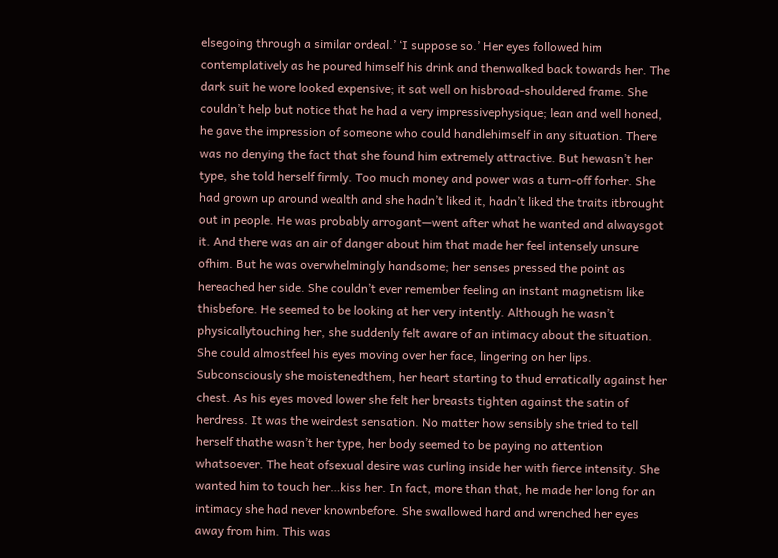elsegoing through a similar ordeal.’ ‘I suppose so.’ Her eyes followed him contemplatively as he poured himself his drink and thenwalked back towards her. The dark suit he wore looked expensive; it sat well on hisbroad-shouldered frame. She couldn’t help but notice that he had a very impressivephysique; lean and well honed, he gave the impression of someone who could handlehimself in any situation. There was no denying the fact that she found him extremely attractive. But hewasn’t her type, she told herself firmly. Too much money and power was a turn-off forher. She had grown up around wealth and she hadn’t liked it, hadn’t liked the traits itbrought out in people. He was probably arrogant—went after what he wanted and alwaysgot it. And there was an air of danger about him that made her feel intensely unsure ofhim. But he was overwhelmingly handsome; her senses pressed the point as hereached her side. She couldn’t ever remember feeling an instant magnetism like thisbefore. He seemed to be looking at her very intently. Although he wasn’t physicallytouching her, she suddenly felt aware of an intimacy about the situation. She could almostfeel his eyes moving over her face, lingering on her lips. Subconsciously she moistenedthem, her heart starting to thud erratically against her chest. As his eyes moved lower she felt her breasts tighten against the satin of herdress. It was the weirdest sensation. No matter how sensibly she tried to tell herself thathe wasn’t her type, her body seemed to be paying no attention whatsoever. The heat ofsexual desire was curling inside her with fierce intensity. She wanted him to touch her…kiss her. In fact, more than that, he made her long for an intimacy she had never knownbefore. She swallowed hard and wrenched her eyes away from him. This was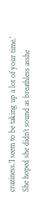craziness.‘I seem to be taking up a lot of your time.’ She hoped she didn’t sound as breathless asshe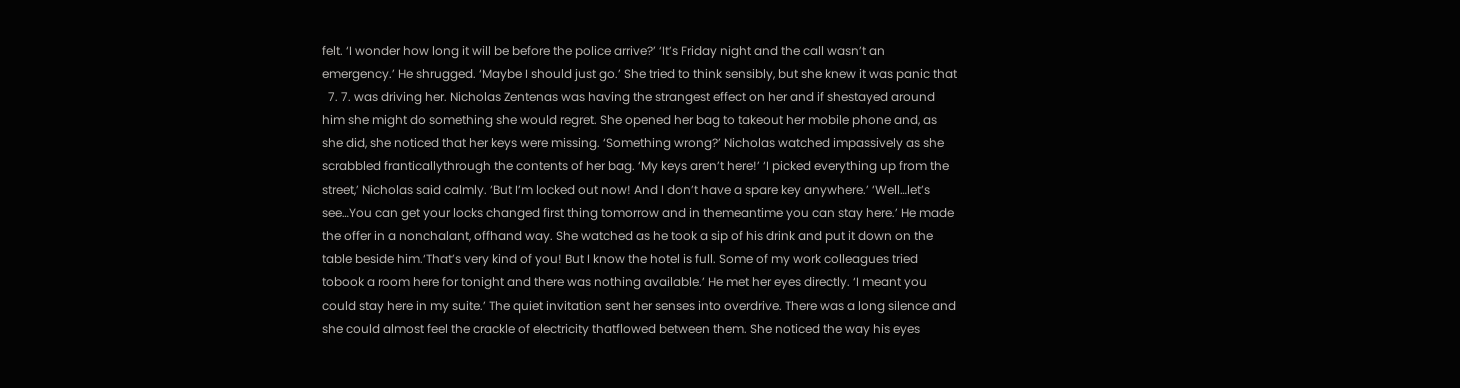felt. ‘I wonder how long it will be before the police arrive?’ ‘It’s Friday night and the call wasn’t an emergency.’ He shrugged. ‘Maybe I should just go.’ She tried to think sensibly, but she knew it was panic that
  7. 7. was driving her. Nicholas Zentenas was having the strangest effect on her and if shestayed around him she might do something she would regret. She opened her bag to takeout her mobile phone and, as she did, she noticed that her keys were missing. ‘Something wrong?’ Nicholas watched impassively as she scrabbled franticallythrough the contents of her bag. ‘My keys aren’t here!’ ‘I picked everything up from the street,’ Nicholas said calmly. ‘But I’m locked out now! And I don’t have a spare key anywhere.’ ‘Well…let’s see…You can get your locks changed first thing tomorrow and in themeantime you can stay here.’ He made the offer in a nonchalant, offhand way. She watched as he took a sip of his drink and put it down on the table beside him.‘That’s very kind of you! But I know the hotel is full. Some of my work colleagues tried tobook a room here for tonight and there was nothing available.’ He met her eyes directly. ‘I meant you could stay here in my suite.’ The quiet invitation sent her senses into overdrive. There was a long silence and she could almost feel the crackle of electricity thatflowed between them. She noticed the way his eyes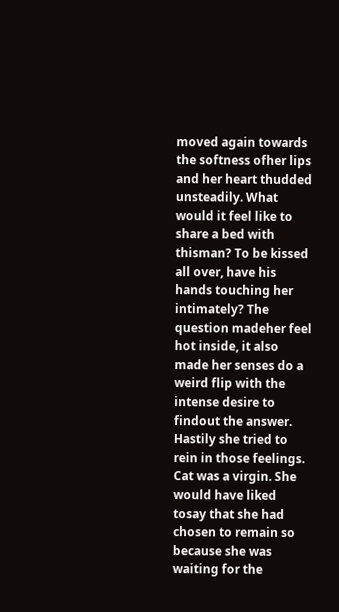moved again towards the softness ofher lips and her heart thudded unsteadily. What would it feel like to share a bed with thisman? To be kissed all over, have his hands touching her intimately? The question madeher feel hot inside, it also made her senses do a weird flip with the intense desire to findout the answer. Hastily she tried to rein in those feelings. Cat was a virgin. She would have liked tosay that she had chosen to remain so because she was waiting for the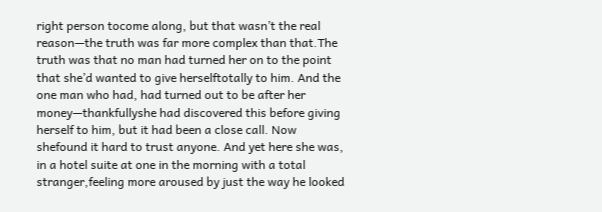right person tocome along, but that wasn’t the real reason—the truth was far more complex than that.The truth was that no man had turned her on to the point that she’d wanted to give herselftotally to him. And the one man who had, had turned out to be after her money—thankfullyshe had discovered this before giving herself to him, but it had been a close call. Now shefound it hard to trust anyone. And yet here she was, in a hotel suite at one in the morning with a total stranger,feeling more aroused by just the way he looked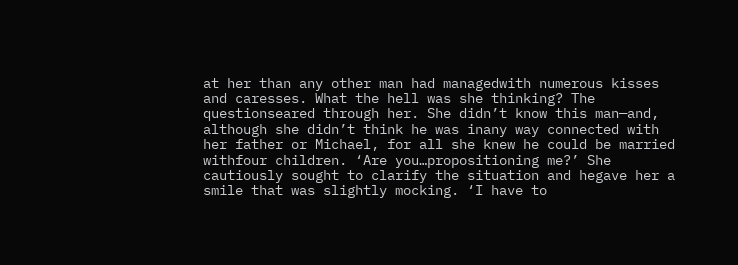at her than any other man had managedwith numerous kisses and caresses. What the hell was she thinking? The questionseared through her. She didn’t know this man—and, although she didn’t think he was inany way connected with her father or Michael, for all she knew he could be married withfour children. ‘Are you…propositioning me?’ She cautiously sought to clarify the situation and hegave her a smile that was slightly mocking. ‘I have to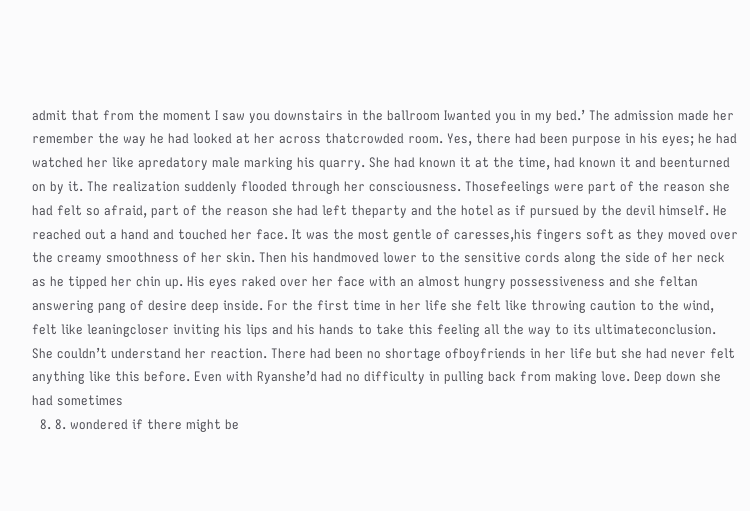admit that from the moment I saw you downstairs in the ballroom Iwanted you in my bed.’ The admission made her remember the way he had looked at her across thatcrowded room. Yes, there had been purpose in his eyes; he had watched her like apredatory male marking his quarry. She had known it at the time, had known it and beenturned on by it. The realization suddenly flooded through her consciousness. Thosefeelings were part of the reason she had felt so afraid, part of the reason she had left theparty and the hotel as if pursued by the devil himself. He reached out a hand and touched her face. It was the most gentle of caresses,his fingers soft as they moved over the creamy smoothness of her skin. Then his handmoved lower to the sensitive cords along the side of her neck as he tipped her chin up. His eyes raked over her face with an almost hungry possessiveness and she feltan answering pang of desire deep inside. For the first time in her life she felt like throwing caution to the wind, felt like leaningcloser inviting his lips and his hands to take this feeling all the way to its ultimateconclusion. She couldn’t understand her reaction. There had been no shortage ofboyfriends in her life but she had never felt anything like this before. Even with Ryanshe’d had no difficulty in pulling back from making love. Deep down she had sometimes
  8. 8. wondered if there might be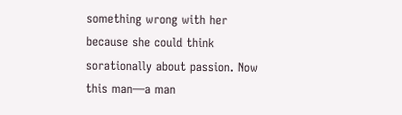something wrong with her because she could think sorationally about passion. Now this man—a man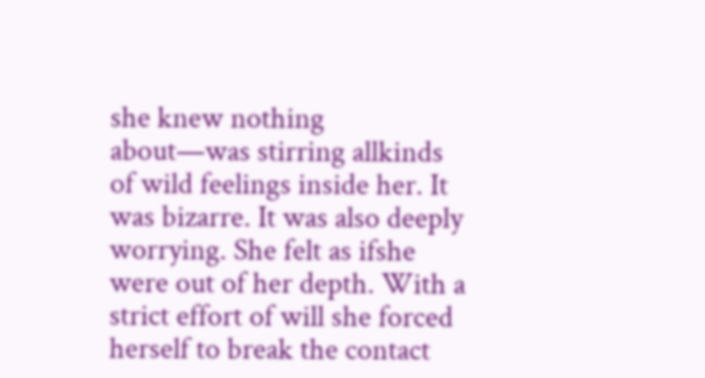she knew nothing about—was stirring allkinds of wild feelings inside her. It was bizarre. It was also deeply worrying. She felt as ifshe were out of her depth. With a strict effort of will she forced herself to break the contact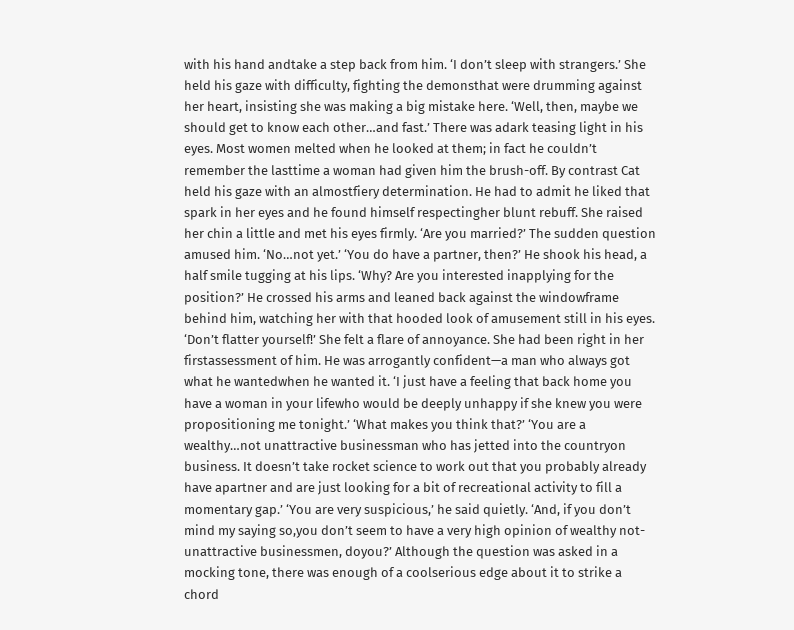with his hand andtake a step back from him. ‘I don’t sleep with strangers.’ She held his gaze with difficulty, fighting the demonsthat were drumming against her heart, insisting she was making a big mistake here. ‘Well, then, maybe we should get to know each other…and fast.’ There was adark teasing light in his eyes. Most women melted when he looked at them; in fact he couldn’t remember the lasttime a woman had given him the brush-off. By contrast Cat held his gaze with an almostfiery determination. He had to admit he liked that spark in her eyes and he found himself respectingher blunt rebuff. She raised her chin a little and met his eyes firmly. ‘Are you married?’ The sudden question amused him. ‘No…not yet.’ ‘You do have a partner, then?’ He shook his head, a half smile tugging at his lips. ‘Why? Are you interested inapplying for the position?’ He crossed his arms and leaned back against the windowframe behind him, watching her with that hooded look of amusement still in his eyes. ‘Don’t flatter yourself!’ She felt a flare of annoyance. She had been right in her firstassessment of him. He was arrogantly confident—a man who always got what he wantedwhen he wanted it. ‘I just have a feeling that back home you have a woman in your lifewho would be deeply unhappy if she knew you were propositioning me tonight.’ ‘What makes you think that?’ ‘You are a wealthy…not unattractive businessman who has jetted into the countryon business. It doesn’t take rocket science to work out that you probably already have apartner and are just looking for a bit of recreational activity to fill a momentary gap.’ ‘You are very suspicious,’ he said quietly. ‘And, if you don’t mind my saying so,you don’t seem to have a very high opinion of wealthy not-unattractive businessmen, doyou?’ Although the question was asked in a mocking tone, there was enough of a coolserious edge about it to strike a chord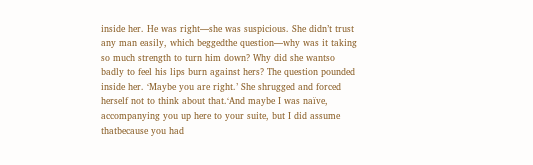inside her. He was right—she was suspicious. She didn’t trust any man easily, which beggedthe question—why was it taking so much strength to turn him down? Why did she wantso badly to feel his lips burn against hers? The question pounded inside her. ‘Maybe you are right.’ She shrugged and forced herself not to think about that.‘And maybe I was naïve, accompanying you up here to your suite, but I did assume thatbecause you had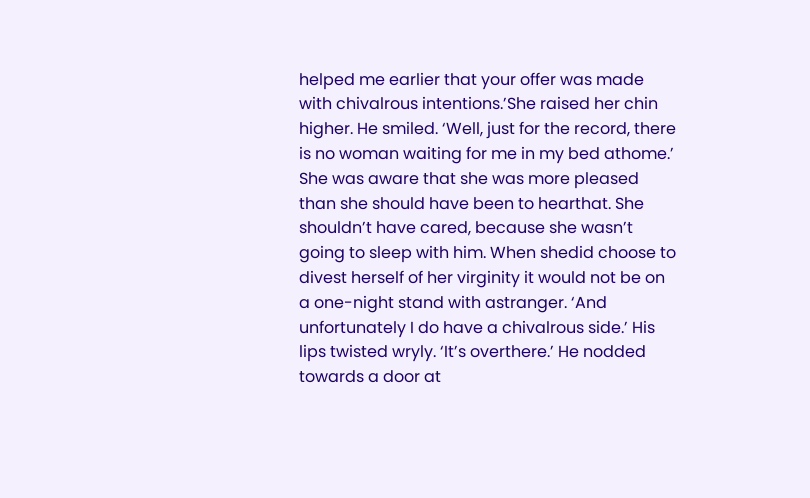helped me earlier that your offer was made with chivalrous intentions.’She raised her chin higher. He smiled. ‘Well, just for the record, there is no woman waiting for me in my bed athome.’ She was aware that she was more pleased than she should have been to hearthat. She shouldn’t have cared, because she wasn’t going to sleep with him. When shedid choose to divest herself of her virginity it would not be on a one-night stand with astranger. ‘And unfortunately I do have a chivalrous side.’ His lips twisted wryly. ‘It’s overthere.’ He nodded towards a door at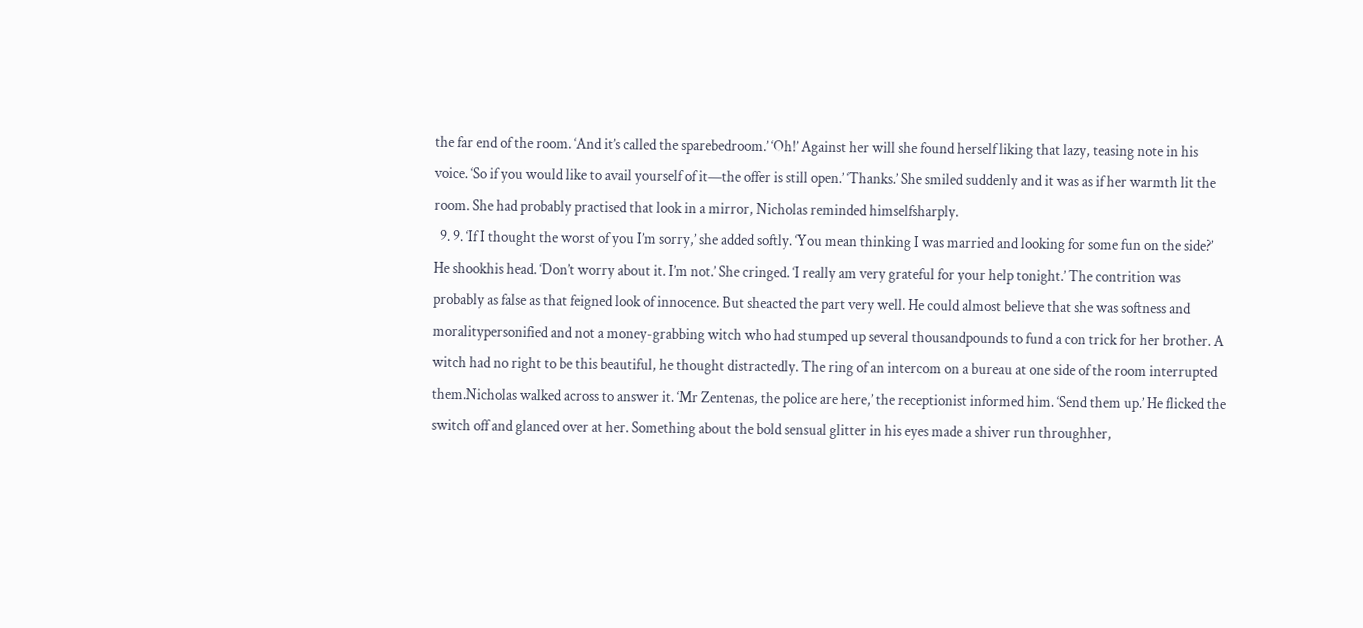the far end of the room. ‘And it’s called the sparebedroom.’ ‘Oh!’ Against her will she found herself liking that lazy, teasing note in his voice. ‘So if you would like to avail yourself of it—the offer is still open.’ ‘Thanks.’ She smiled suddenly and it was as if her warmth lit the room. She had probably practised that look in a mirror, Nicholas reminded himselfsharply.
  9. 9. ‘If I thought the worst of you I’m sorry,’ she added softly. ‘You mean thinking I was married and looking for some fun on the side?’ He shookhis head. ‘Don’t worry about it. I’m not.’ She cringed. ‘I really am very grateful for your help tonight.’ The contrition was probably as false as that feigned look of innocence. But sheacted the part very well. He could almost believe that she was softness and moralitypersonified and not a money-grabbing witch who had stumped up several thousandpounds to fund a con trick for her brother. A witch had no right to be this beautiful, he thought distractedly. The ring of an intercom on a bureau at one side of the room interrupted them.Nicholas walked across to answer it. ‘Mr Zentenas, the police are here,’ the receptionist informed him. ‘Send them up.’ He flicked the switch off and glanced over at her. Something about the bold sensual glitter in his eyes made a shiver run throughher,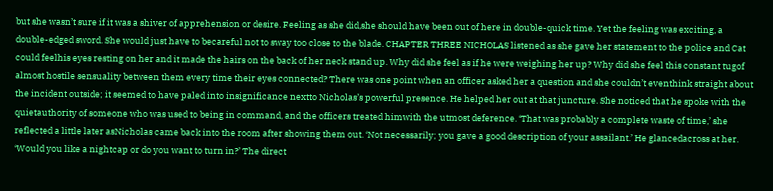but she wasn’t sure if it was a shiver of apprehension or desire. Feeling as she did,she should have been out of here in double-quick time. Yet the feeling was exciting, a double-edged sword. She would just have to becareful not to sway too close to the blade. CHAPTER THREE NICHOLAS listened as she gave her statement to the police and Cat could feelhis eyes resting on her and it made the hairs on the back of her neck stand up. Why did she feel as if he were weighing her up? Why did she feel this constant tugof almost hostile sensuality between them every time their eyes connected? There was one point when an officer asked her a question and she couldn’t eventhink straight about the incident outside; it seemed to have paled into insignificance nextto Nicholas’s powerful presence. He helped her out at that juncture. She noticed that he spoke with the quietauthority of someone who was used to being in command, and the officers treated himwith the utmost deference. ‘That was probably a complete waste of time,’ she reflected a little later asNicholas came back into the room after showing them out. ‘Not necessarily; you gave a good description of your assailant.’ He glancedacross at her. ‘Would you like a nightcap or do you want to turn in?’ The direct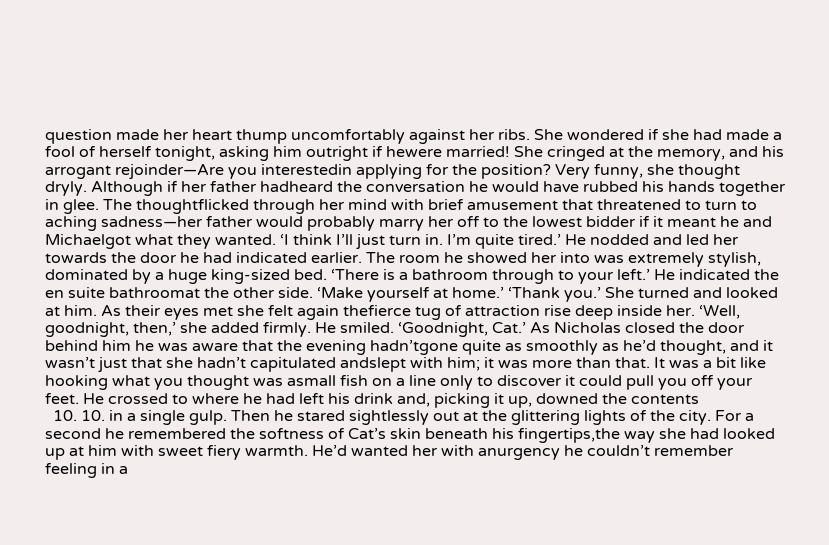question made her heart thump uncomfortably against her ribs. She wondered if she had made a fool of herself tonight, asking him outright if hewere married! She cringed at the memory, and his arrogant rejoinder—Are you interestedin applying for the position? Very funny, she thought dryly. Although if her father hadheard the conversation he would have rubbed his hands together in glee. The thoughtflicked through her mind with brief amusement that threatened to turn to aching sadness—her father would probably marry her off to the lowest bidder if it meant he and Michaelgot what they wanted. ‘I think I’ll just turn in. I’m quite tired.’ He nodded and led her towards the door he had indicated earlier. The room he showed her into was extremely stylish, dominated by a huge king-sized bed. ‘There is a bathroom through to your left.’ He indicated the en suite bathroomat the other side. ‘Make yourself at home.’ ‘Thank you.’ She turned and looked at him. As their eyes met she felt again thefierce tug of attraction rise deep inside her. ‘Well, goodnight, then,’ she added firmly. He smiled. ‘Goodnight, Cat.’ As Nicholas closed the door behind him he was aware that the evening hadn’tgone quite as smoothly as he’d thought, and it wasn’t just that she hadn’t capitulated andslept with him; it was more than that. It was a bit like hooking what you thought was asmall fish on a line only to discover it could pull you off your feet. He crossed to where he had left his drink and, picking it up, downed the contents
  10. 10. in a single gulp. Then he stared sightlessly out at the glittering lights of the city. For a second he remembered the softness of Cat’s skin beneath his fingertips,the way she had looked up at him with sweet fiery warmth. He’d wanted her with anurgency he couldn’t remember feeling in a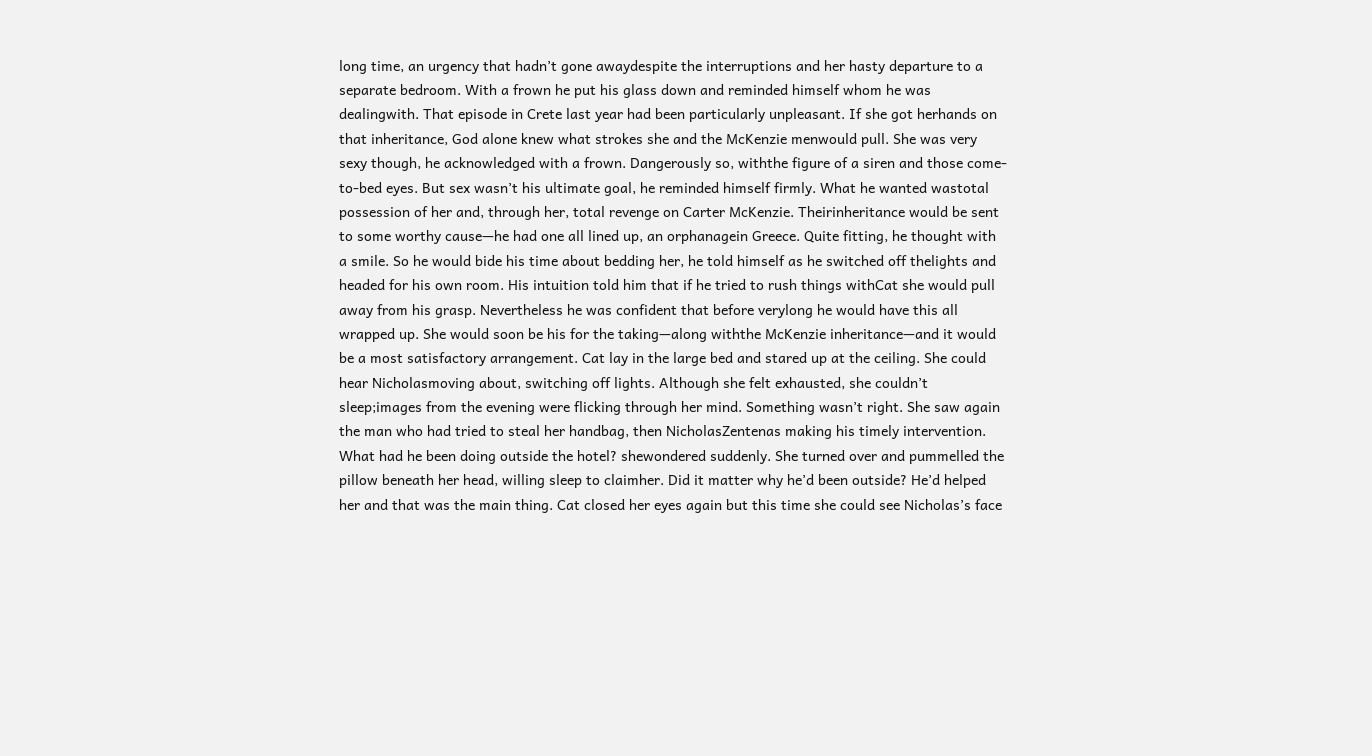long time, an urgency that hadn’t gone awaydespite the interruptions and her hasty departure to a separate bedroom. With a frown he put his glass down and reminded himself whom he was dealingwith. That episode in Crete last year had been particularly unpleasant. If she got herhands on that inheritance, God alone knew what strokes she and the McKenzie menwould pull. She was very sexy though, he acknowledged with a frown. Dangerously so, withthe figure of a siren and those come-to-bed eyes. But sex wasn’t his ultimate goal, he reminded himself firmly. What he wanted wastotal possession of her and, through her, total revenge on Carter McKenzie. Theirinheritance would be sent to some worthy cause—he had one all lined up, an orphanagein Greece. Quite fitting, he thought with a smile. So he would bide his time about bedding her, he told himself as he switched off thelights and headed for his own room. His intuition told him that if he tried to rush things withCat she would pull away from his grasp. Nevertheless he was confident that before verylong he would have this all wrapped up. She would soon be his for the taking—along withthe McKenzie inheritance—and it would be a most satisfactory arrangement. Cat lay in the large bed and stared up at the ceiling. She could hear Nicholasmoving about, switching off lights. Although she felt exhausted, she couldn’t sleep;images from the evening were flicking through her mind. Something wasn’t right. She saw again the man who had tried to steal her handbag, then NicholasZentenas making his timely intervention. What had he been doing outside the hotel? shewondered suddenly. She turned over and pummelled the pillow beneath her head, willing sleep to claimher. Did it matter why he’d been outside? He’d helped her and that was the main thing. Cat closed her eyes again but this time she could see Nicholas’s face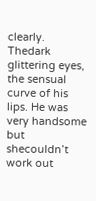clearly. Thedark glittering eyes, the sensual curve of his lips. He was very handsome but shecouldn’t work out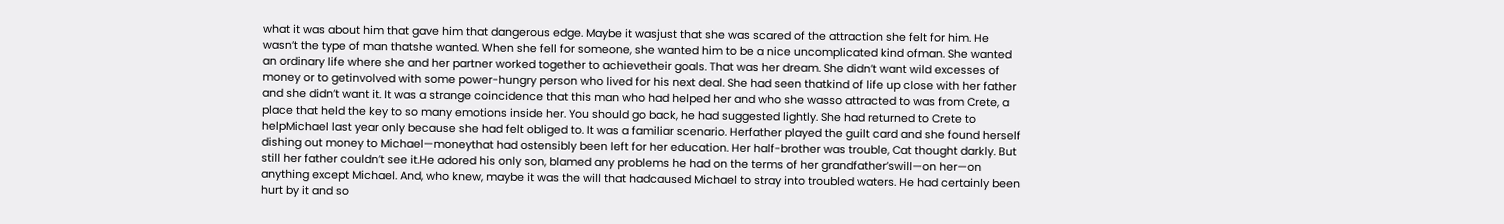what it was about him that gave him that dangerous edge. Maybe it wasjust that she was scared of the attraction she felt for him. He wasn’t the type of man thatshe wanted. When she fell for someone, she wanted him to be a nice uncomplicated kind ofman. She wanted an ordinary life where she and her partner worked together to achievetheir goals. That was her dream. She didn’t want wild excesses of money or to getinvolved with some power-hungry person who lived for his next deal. She had seen thatkind of life up close with her father and she didn’t want it. It was a strange coincidence that this man who had helped her and who she wasso attracted to was from Crete, a place that held the key to so many emotions inside her. You should go back, he had suggested lightly. She had returned to Crete to helpMichael last year only because she had felt obliged to. It was a familiar scenario. Herfather played the guilt card and she found herself dishing out money to Michael—moneythat had ostensibly been left for her education. Her half-brother was trouble, Cat thought darkly. But still her father couldn’t see it.He adored his only son, blamed any problems he had on the terms of her grandfather’swill—on her—on anything except Michael. And, who knew, maybe it was the will that hadcaused Michael to stray into troubled waters. He had certainly been hurt by it and so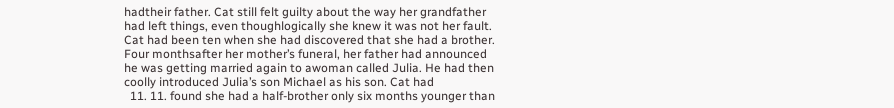hadtheir father. Cat still felt guilty about the way her grandfather had left things, even thoughlogically she knew it was not her fault. Cat had been ten when she had discovered that she had a brother. Four monthsafter her mother’s funeral, her father had announced he was getting married again to awoman called Julia. He had then coolly introduced Julia’s son Michael as his son. Cat had
  11. 11. found she had a half-brother only six months younger than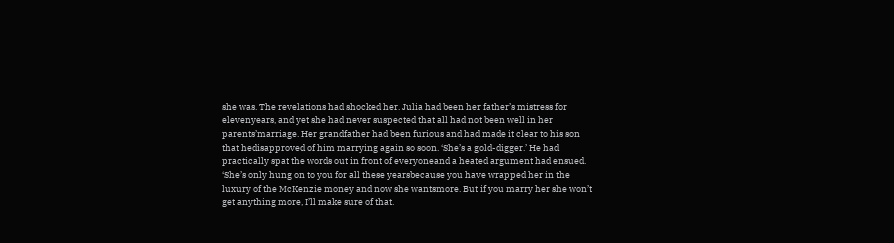she was. The revelations had shocked her. Julia had been her father’s mistress for elevenyears, and yet she had never suspected that all had not been well in her parents’marriage. Her grandfather had been furious and had made it clear to his son that hedisapproved of him marrying again so soon. ‘She’s a gold-digger.’ He had practically spat the words out in front of everyoneand a heated argument had ensued. ‘She’s only hung on to you for all these yearsbecause you have wrapped her in the luxury of the McKenzie money and now she wantsmore. But if you marry her she won’t get anything more, I’ll make sure of that.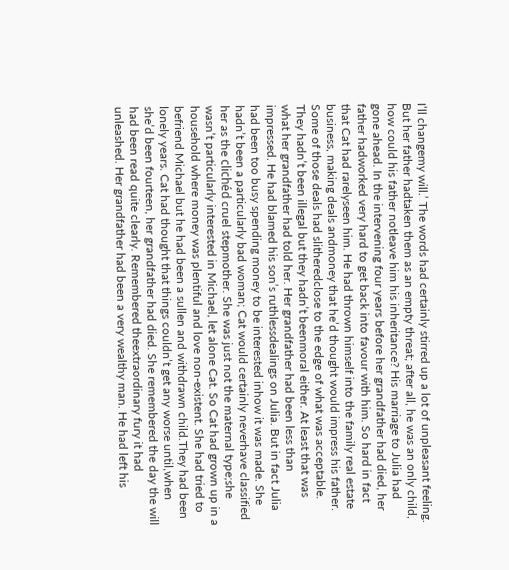I’ll changemy will.’ The words had certainly stirred up a lot of unpleasant feeling. But her father hadtaken them as an empty threat; after all, he was an only child, how could his father notleave him his inheritance? His marriage to Julia had gone ahead. In the intervening four years before her grandfather had died, her father hadworked very hard to get back into favour with him. So hard in fact that Cat had rarelyseen him. He had thrown himself into the family real estate business, making deals andmoney that he’d thought would impress his father. Some of those deals had slitheredclose to the edge of what was acceptable. They hadn’t been illegal but they hadn’t beenmoral either. At least that was what her grandfather had told her. Her grandfather had been less than impressed. He had blamed his son’s ruthlessdealings on Julia. But in fact Julia had been too busy spending money to be interested inhow it was made. She hadn’t been a particularly bad woman; Cat would certainly neverhave classified her as the clichéd cruel stepmother. She was just not the maternal type;she wasn’t particularly interested in Michael, let alone Cat. So Cat had grown up in a household where money was plentiful and love non-existent. She had tried to befriend Michael but he had been a sullen and withdrawn child.They had been lonely years. Cat had thought that things couldn’t get any worse until,when she’d been fourteen, her grandfather had died. She remembered the day the will had been read quite clearly. Remembered theextraordinary fury it had unleashed. Her grandfather had been a very wealthy man. He had left his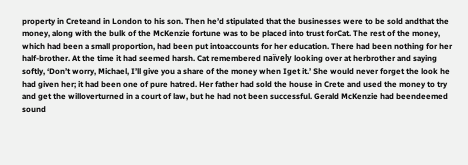property in Creteand in London to his son. Then he’d stipulated that the businesses were to be sold andthat the money, along with the bulk of the McKenzie fortune was to be placed into trust forCat. The rest of the money, which had been a small proportion, had been put intoaccounts for her education. There had been nothing for her half-brother. At the time it had seemed harsh. Cat remembered naïvely looking over at herbrother and saying softly, ‘Don’t worry, Michael, I’ll give you a share of the money when Iget it.’ She would never forget the look he had given her; it had been one of pure hatred. Her father had sold the house in Crete and used the money to try and get the willoverturned in a court of law, but he had not been successful. Gerald McKenzie had beendeemed sound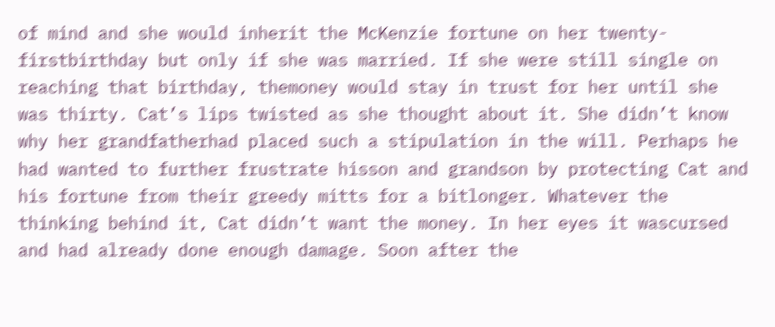of mind and she would inherit the McKenzie fortune on her twenty-firstbirthday but only if she was married. If she were still single on reaching that birthday, themoney would stay in trust for her until she was thirty. Cat’s lips twisted as she thought about it. She didn’t know why her grandfatherhad placed such a stipulation in the will. Perhaps he had wanted to further frustrate hisson and grandson by protecting Cat and his fortune from their greedy mitts for a bitlonger. Whatever the thinking behind it, Cat didn’t want the money. In her eyes it wascursed and had already done enough damage. Soon after the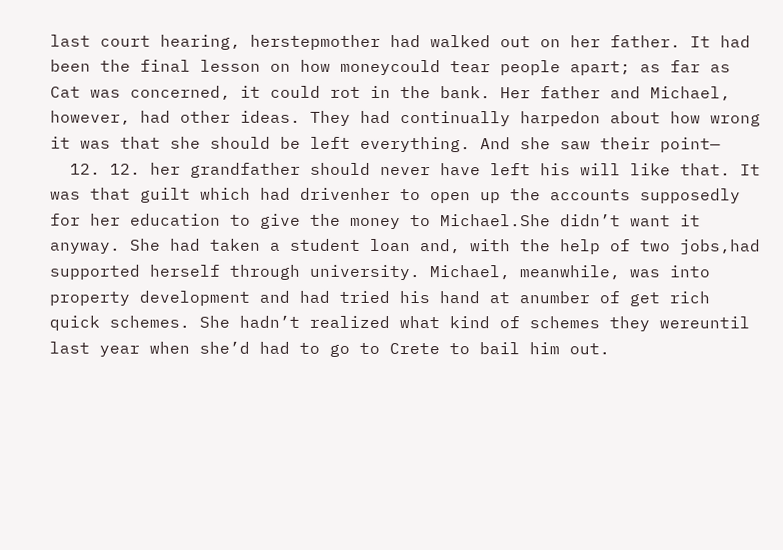last court hearing, herstepmother had walked out on her father. It had been the final lesson on how moneycould tear people apart; as far as Cat was concerned, it could rot in the bank. Her father and Michael, however, had other ideas. They had continually harpedon about how wrong it was that she should be left everything. And she saw their point—
  12. 12. her grandfather should never have left his will like that. It was that guilt which had drivenher to open up the accounts supposedly for her education to give the money to Michael.She didn’t want it anyway. She had taken a student loan and, with the help of two jobs,had supported herself through university. Michael, meanwhile, was into property development and had tried his hand at anumber of get rich quick schemes. She hadn’t realized what kind of schemes they wereuntil last year when she’d had to go to Crete to bail him out.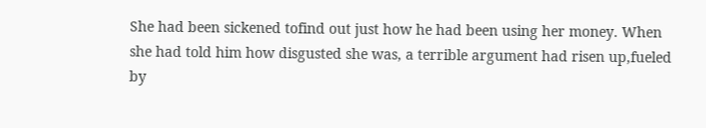She had been sickened tofind out just how he had been using her money. When she had told him how disgusted she was, a terrible argument had risen up,fueled by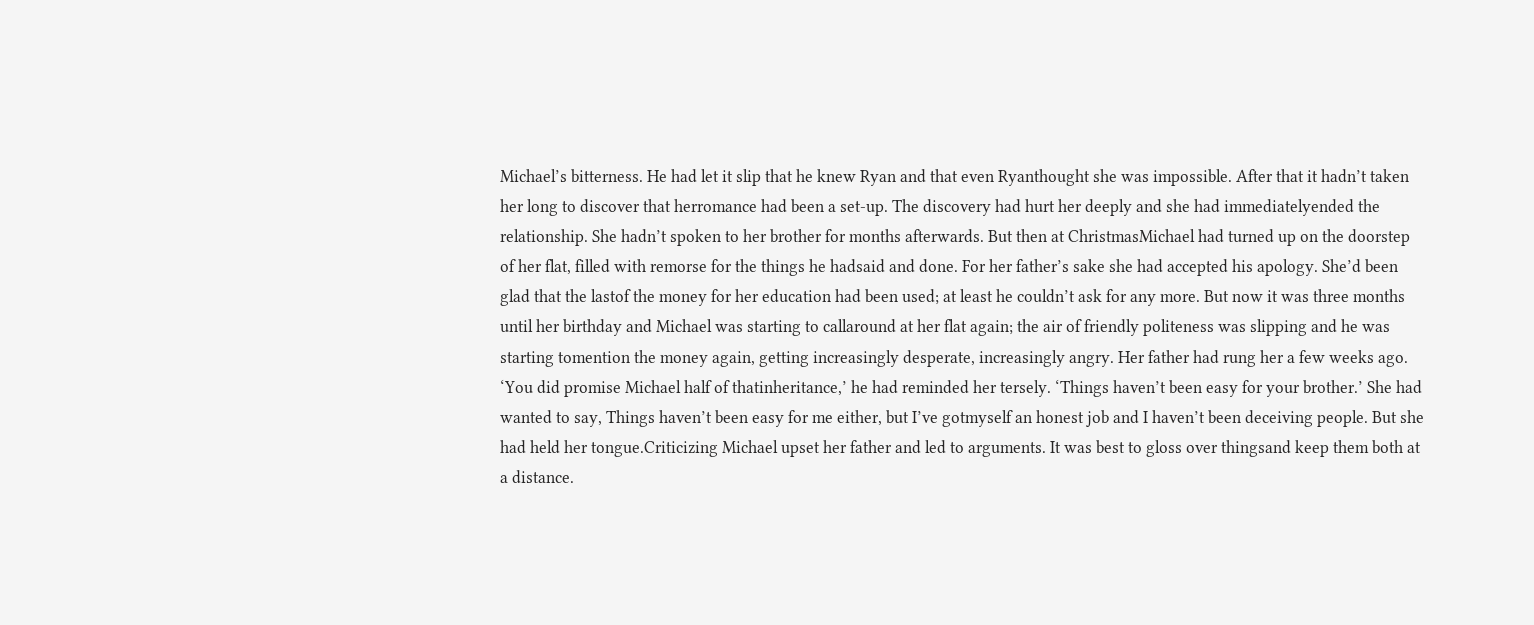Michael’s bitterness. He had let it slip that he knew Ryan and that even Ryanthought she was impossible. After that it hadn’t taken her long to discover that herromance had been a set-up. The discovery had hurt her deeply and she had immediatelyended the relationship. She hadn’t spoken to her brother for months afterwards. But then at ChristmasMichael had turned up on the doorstep of her flat, filled with remorse for the things he hadsaid and done. For her father’s sake she had accepted his apology. She’d been glad that the lastof the money for her education had been used; at least he couldn’t ask for any more. But now it was three months until her birthday and Michael was starting to callaround at her flat again; the air of friendly politeness was slipping and he was starting tomention the money again, getting increasingly desperate, increasingly angry. Her father had rung her a few weeks ago. ‘You did promise Michael half of thatinheritance,’ he had reminded her tersely. ‘Things haven’t been easy for your brother.’ She had wanted to say, Things haven’t been easy for me either, but I’ve gotmyself an honest job and I haven’t been deceiving people. But she had held her tongue.Criticizing Michael upset her father and led to arguments. It was best to gloss over thingsand keep them both at a distance.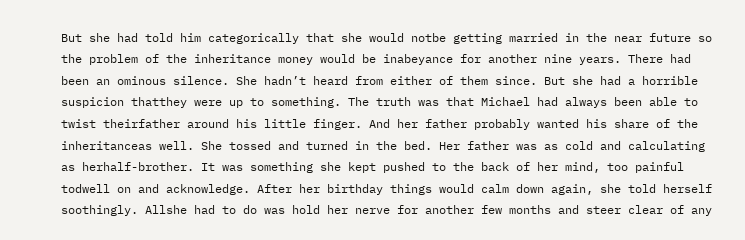But she had told him categorically that she would notbe getting married in the near future so the problem of the inheritance money would be inabeyance for another nine years. There had been an ominous silence. She hadn’t heard from either of them since. But she had a horrible suspicion thatthey were up to something. The truth was that Michael had always been able to twist theirfather around his little finger. And her father probably wanted his share of the inheritanceas well. She tossed and turned in the bed. Her father was as cold and calculating as herhalf-brother. It was something she kept pushed to the back of her mind, too painful todwell on and acknowledge. After her birthday things would calm down again, she told herself soothingly. Allshe had to do was hold her nerve for another few months and steer clear of any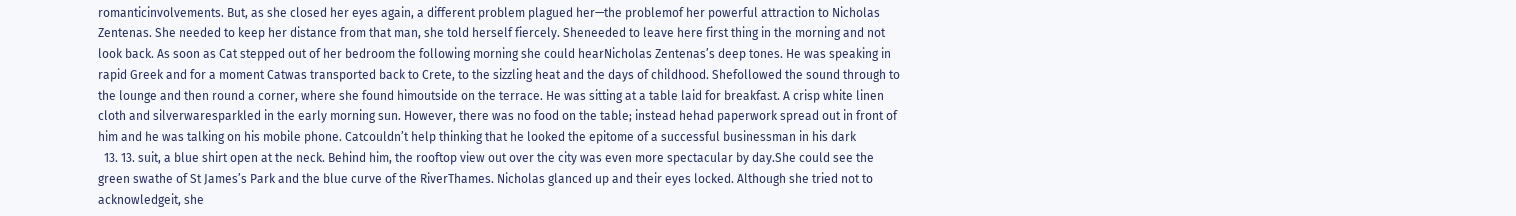romanticinvolvements. But, as she closed her eyes again, a different problem plagued her—the problemof her powerful attraction to Nicholas Zentenas. She needed to keep her distance from that man, she told herself fiercely. Sheneeded to leave here first thing in the morning and not look back. As soon as Cat stepped out of her bedroom the following morning she could hearNicholas Zentenas’s deep tones. He was speaking in rapid Greek and for a moment Catwas transported back to Crete, to the sizzling heat and the days of childhood. Shefollowed the sound through to the lounge and then round a corner, where she found himoutside on the terrace. He was sitting at a table laid for breakfast. A crisp white linen cloth and silverwaresparkled in the early morning sun. However, there was no food on the table; instead hehad paperwork spread out in front of him and he was talking on his mobile phone. Catcouldn’t help thinking that he looked the epitome of a successful businessman in his dark
  13. 13. suit, a blue shirt open at the neck. Behind him, the rooftop view out over the city was even more spectacular by day.She could see the green swathe of St James’s Park and the blue curve of the RiverThames. Nicholas glanced up and their eyes locked. Although she tried not to acknowledgeit, she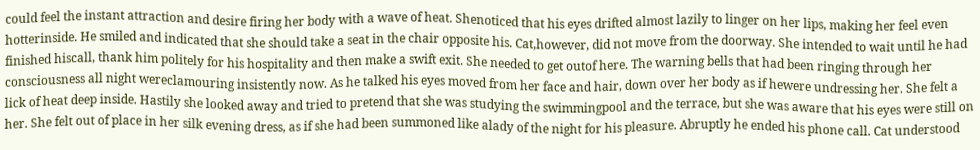could feel the instant attraction and desire firing her body with a wave of heat. Shenoticed that his eyes drifted almost lazily to linger on her lips, making her feel even hotterinside. He smiled and indicated that she should take a seat in the chair opposite his. Cat,however, did not move from the doorway. She intended to wait until he had finished hiscall, thank him politely for his hospitality and then make a swift exit. She needed to get outof here. The warning bells that had been ringing through her consciousness all night wereclamouring insistently now. As he talked his eyes moved from her face and hair, down over her body as if hewere undressing her. She felt a lick of heat deep inside. Hastily she looked away and tried to pretend that she was studying the swimmingpool and the terrace, but she was aware that his eyes were still on her. She felt out of place in her silk evening dress, as if she had been summoned like alady of the night for his pleasure. Abruptly he ended his phone call. Cat understood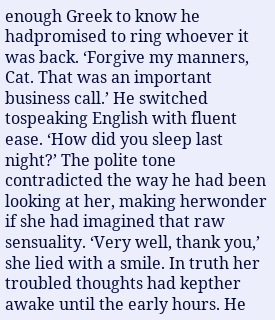enough Greek to know he hadpromised to ring whoever it was back. ‘Forgive my manners, Cat. That was an important business call.’ He switched tospeaking English with fluent ease. ‘How did you sleep last night?’ The polite tone contradicted the way he had been looking at her, making herwonder if she had imagined that raw sensuality. ‘Very well, thank you,’ she lied with a smile. In truth her troubled thoughts had kepther awake until the early hours. He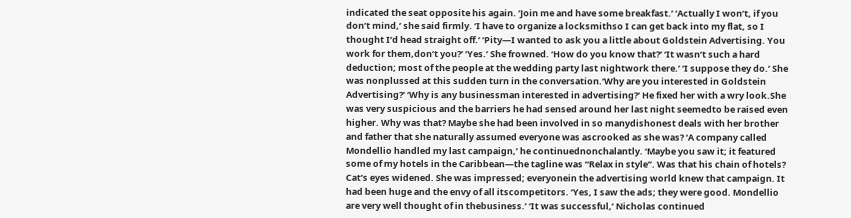indicated the seat opposite his again. ‘Join me and have some breakfast.’ ‘Actually I won’t, if you don’t mind,’ she said firmly. ‘I have to organize a locksmithso I can get back into my flat, so I thought I’d head straight off.’ ‘Pity—I wanted to ask you a little about Goldstein Advertising. You work for them,don’t you?’ ‘Yes.’ She frowned. ‘How do you know that?’ ‘It wasn’t such a hard deduction; most of the people at the wedding party last nightwork there.’ ‘I suppose they do.’ She was nonplussed at this sudden turn in the conversation.‘Why are you interested in Goldstein Advertising?’ ‘Why is any businessman interested in advertising?’ He fixed her with a wry look.She was very suspicious and the barriers he had sensed around her last night seemedto be raised even higher. Why was that? Maybe she had been involved in so manydishonest deals with her brother and father that she naturally assumed everyone was ascrooked as she was? ‘A company called Mondellio handled my last campaign,’ he continuednonchalantly. ‘Maybe you saw it; it featured some of my hotels in the Caribbean—the tagline was “Relax in style”. Was that his chain of hotels? Cat’s eyes widened. She was impressed; everyonein the advertising world knew that campaign. It had been huge and the envy of all itscompetitors. ‘Yes, I saw the ads; they were good. Mondellio are very well thought of in thebusiness.’ ‘It was successful,’ Nicholas continued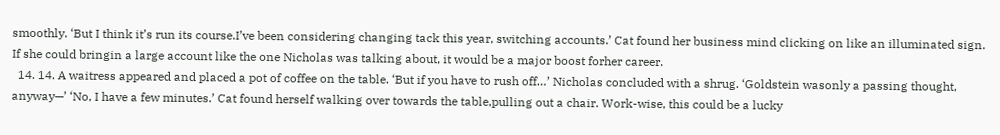smoothly. ‘But I think it’s run its course.I’ve been considering changing tack this year, switching accounts.’ Cat found her business mind clicking on like an illuminated sign. If she could bringin a large account like the one Nicholas was talking about, it would be a major boost forher career.
  14. 14. A waitress appeared and placed a pot of coffee on the table. ‘But if you have to rush off…’ Nicholas concluded with a shrug. ‘Goldstein wasonly a passing thought, anyway—’ ‘No, I have a few minutes.’ Cat found herself walking over towards the table,pulling out a chair. Work-wise, this could be a lucky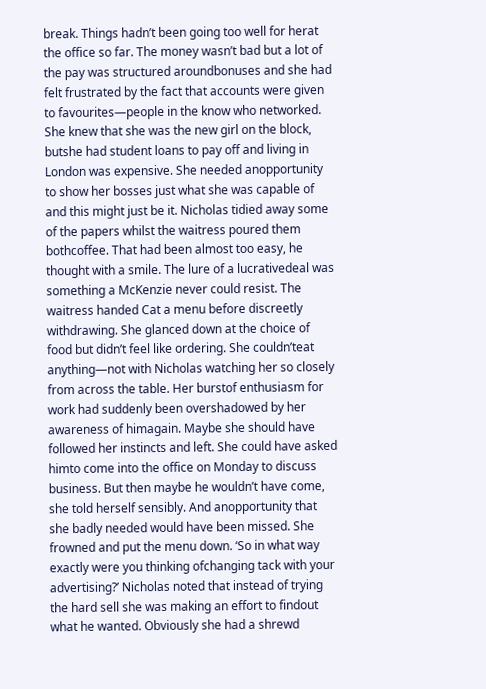break. Things hadn’t been going too well for herat the office so far. The money wasn’t bad but a lot of the pay was structured aroundbonuses and she had felt frustrated by the fact that accounts were given to favourites—people in the know who networked. She knew that she was the new girl on the block, butshe had student loans to pay off and living in London was expensive. She needed anopportunity to show her bosses just what she was capable of and this might just be it. Nicholas tidied away some of the papers whilst the waitress poured them bothcoffee. That had been almost too easy, he thought with a smile. The lure of a lucrativedeal was something a McKenzie never could resist. The waitress handed Cat a menu before discreetly withdrawing. She glanced down at the choice of food but didn’t feel like ordering. She couldn’teat anything—not with Nicholas watching her so closely from across the table. Her burstof enthusiasm for work had suddenly been overshadowed by her awareness of himagain. Maybe she should have followed her instincts and left. She could have asked himto come into the office on Monday to discuss business. But then maybe he wouldn’t have come, she told herself sensibly. And anopportunity that she badly needed would have been missed. She frowned and put the menu down. ‘So in what way exactly were you thinking ofchanging tack with your advertising?’ Nicholas noted that instead of trying the hard sell she was making an effort to findout what he wanted. Obviously she had a shrewd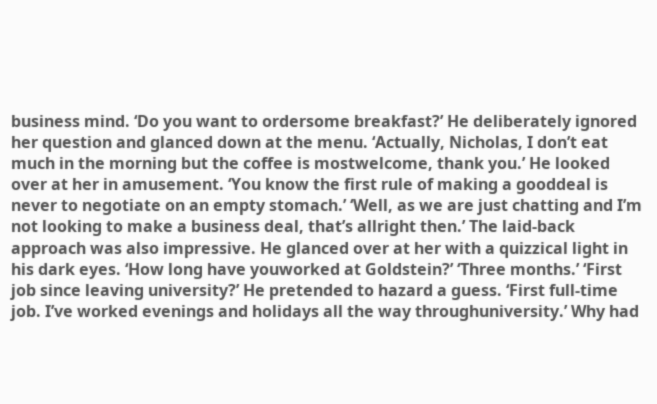business mind. ‘Do you want to ordersome breakfast?’ He deliberately ignored her question and glanced down at the menu. ‘Actually, Nicholas, I don’t eat much in the morning but the coffee is mostwelcome, thank you.’ He looked over at her in amusement. ‘You know the first rule of making a gooddeal is never to negotiate on an empty stomach.’ ‘Well, as we are just chatting and I’m not looking to make a business deal, that’s allright then.’ The laid-back approach was also impressive. He glanced over at her with a quizzical light in his dark eyes. ‘How long have youworked at Goldstein?’ ‘Three months.’ ‘First job since leaving university?’ He pretended to hazard a guess. ‘First full-time job. I’ve worked evenings and holidays all the way throughuniversity.’ Why had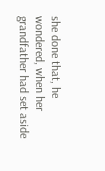she done that, he wondered, when her grandfather had set aside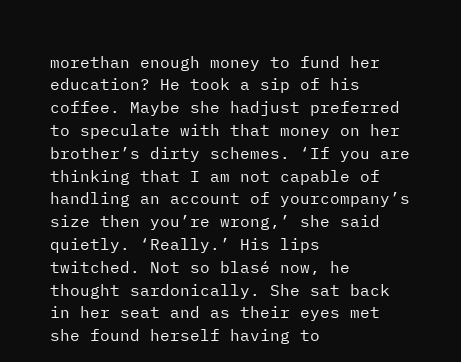morethan enough money to fund her education? He took a sip of his coffee. Maybe she hadjust preferred to speculate with that money on her brother’s dirty schemes. ‘If you are thinking that I am not capable of handling an account of yourcompany’s size then you’re wrong,’ she said quietly. ‘Really.’ His lips twitched. Not so blasé now, he thought sardonically. She sat back in her seat and as their eyes met she found herself having to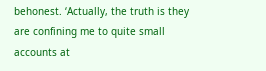behonest. ‘Actually, the truth is they are confining me to quite small accounts at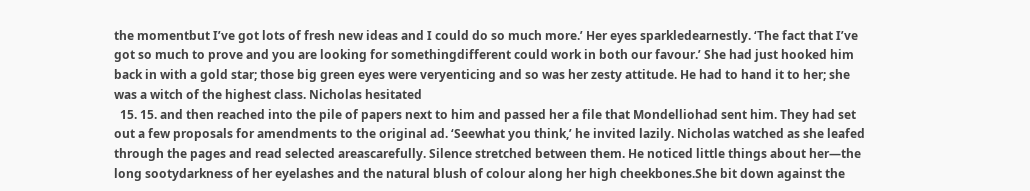the momentbut I’ve got lots of fresh new ideas and I could do so much more.’ Her eyes sparkledearnestly. ‘The fact that I’ve got so much to prove and you are looking for somethingdifferent could work in both our favour.’ She had just hooked him back in with a gold star; those big green eyes were veryenticing and so was her zesty attitude. He had to hand it to her; she was a witch of the highest class. Nicholas hesitated
  15. 15. and then reached into the pile of papers next to him and passed her a file that Mondelliohad sent him. They had set out a few proposals for amendments to the original ad. ‘Seewhat you think,’ he invited lazily. Nicholas watched as she leafed through the pages and read selected areascarefully. Silence stretched between them. He noticed little things about her—the long sootydarkness of her eyelashes and the natural blush of colour along her high cheekbones.She bit down against the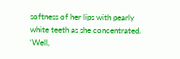softness of her lips with pearly white teeth as she concentrated. ‘Well,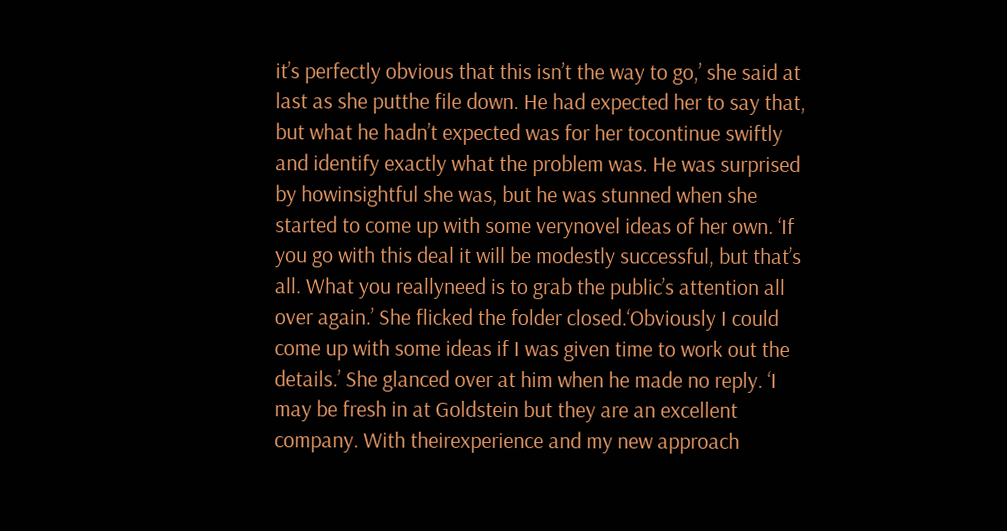it’s perfectly obvious that this isn’t the way to go,’ she said at last as she putthe file down. He had expected her to say that, but what he hadn’t expected was for her tocontinue swiftly and identify exactly what the problem was. He was surprised by howinsightful she was, but he was stunned when she started to come up with some verynovel ideas of her own. ‘If you go with this deal it will be modestly successful, but that’s all. What you reallyneed is to grab the public’s attention all over again.’ She flicked the folder closed.‘Obviously I could come up with some ideas if I was given time to work out the details.’ She glanced over at him when he made no reply. ‘I may be fresh in at Goldstein but they are an excellent company. With theirexperience and my new approach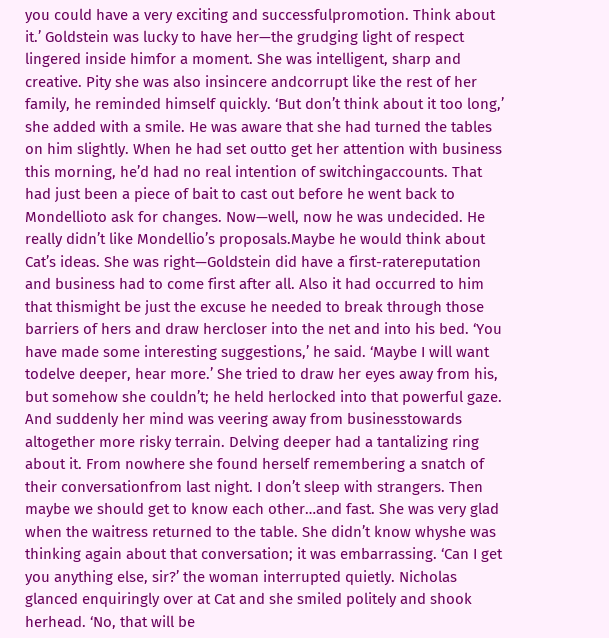you could have a very exciting and successfulpromotion. Think about it.’ Goldstein was lucky to have her—the grudging light of respect lingered inside himfor a moment. She was intelligent, sharp and creative. Pity she was also insincere andcorrupt like the rest of her family, he reminded himself quickly. ‘But don’t think about it too long,’ she added with a smile. He was aware that she had turned the tables on him slightly. When he had set outto get her attention with business this morning, he’d had no real intention of switchingaccounts. That had just been a piece of bait to cast out before he went back to Mondellioto ask for changes. Now—well, now he was undecided. He really didn’t like Mondellio’s proposals.Maybe he would think about Cat’s ideas. She was right—Goldstein did have a first-ratereputation and business had to come first after all. Also it had occurred to him that thismight be just the excuse he needed to break through those barriers of hers and draw hercloser into the net and into his bed. ‘You have made some interesting suggestions,’ he said. ‘Maybe I will want todelve deeper, hear more.’ She tried to draw her eyes away from his, but somehow she couldn’t; he held herlocked into that powerful gaze. And suddenly her mind was veering away from businesstowards altogether more risky terrain. Delving deeper had a tantalizing ring about it. From nowhere she found herself remembering a snatch of their conversationfrom last night. I don’t sleep with strangers. Then maybe we should get to know each other…and fast. She was very glad when the waitress returned to the table. She didn’t know whyshe was thinking again about that conversation; it was embarrassing. ‘Can I get you anything else, sir?’ the woman interrupted quietly. Nicholas glanced enquiringly over at Cat and she smiled politely and shook herhead. ‘No, that will be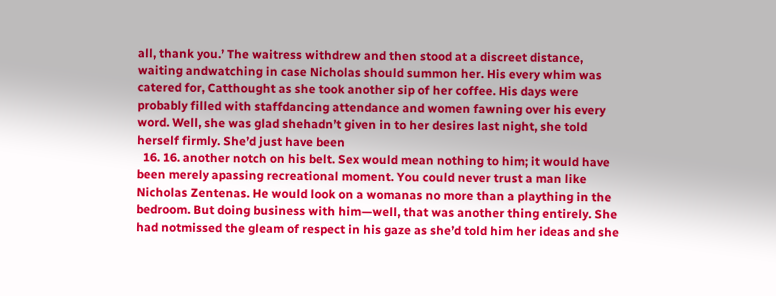all, thank you.’ The waitress withdrew and then stood at a discreet distance, waiting andwatching in case Nicholas should summon her. His every whim was catered for, Catthought as she took another sip of her coffee. His days were probably filled with staffdancing attendance and women fawning over his every word. Well, she was glad shehadn’t given in to her desires last night, she told herself firmly. She’d just have been
  16. 16. another notch on his belt. Sex would mean nothing to him; it would have been merely apassing recreational moment. You could never trust a man like Nicholas Zentenas. He would look on a womanas no more than a plaything in the bedroom. But doing business with him—well, that was another thing entirely. She had notmissed the gleam of respect in his gaze as she’d told him her ideas and she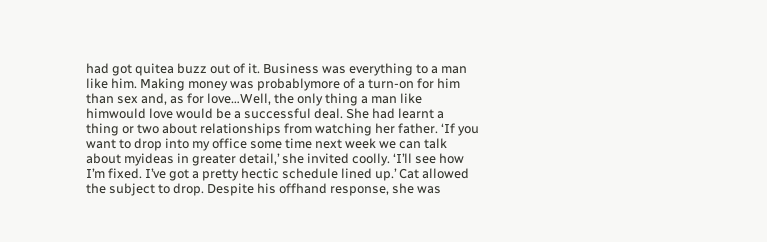had got quitea buzz out of it. Business was everything to a man like him. Making money was probablymore of a turn-on for him than sex and, as for love…Well, the only thing a man like himwould love would be a successful deal. She had learnt a thing or two about relationships from watching her father. ‘If you want to drop into my office some time next week we can talk about myideas in greater detail,’ she invited coolly. ‘I’ll see how I’m fixed. I’ve got a pretty hectic schedule lined up.’ Cat allowed the subject to drop. Despite his offhand response, she was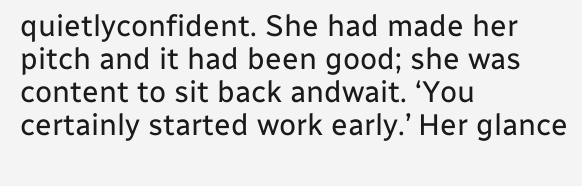quietlyconfident. She had made her pitch and it had been good; she was content to sit back andwait. ‘You certainly started work early.’ Her glance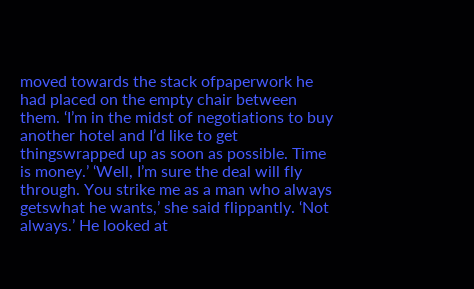moved towards the stack ofpaperwork he had placed on the empty chair between them. ‘I’m in the midst of negotiations to buy another hotel and I’d like to get thingswrapped up as soon as possible. Time is money.’ ‘Well, I’m sure the deal will fly through. You strike me as a man who always getswhat he wants,’ she said flippantly. ‘Not always.’ He looked at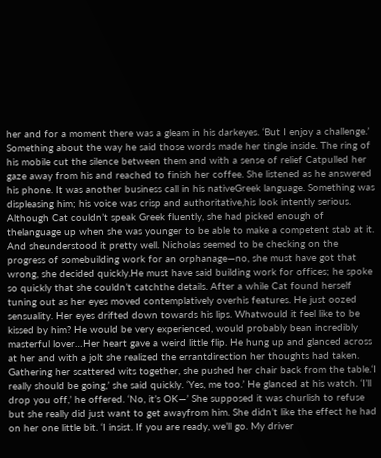her and for a moment there was a gleam in his darkeyes. ‘But I enjoy a challenge.’ Something about the way he said those words made her tingle inside. The ring of his mobile cut the silence between them and with a sense of relief Catpulled her gaze away from his and reached to finish her coffee. She listened as he answered his phone. It was another business call in his nativeGreek language. Something was displeasing him; his voice was crisp and authoritative,his look intently serious. Although Cat couldn’t speak Greek fluently, she had picked enough of thelanguage up when she was younger to be able to make a competent stab at it. And sheunderstood it pretty well. Nicholas seemed to be checking on the progress of somebuilding work for an orphanage—no, she must have got that wrong, she decided quickly.He must have said building work for offices; he spoke so quickly that she couldn’t catchthe details. After a while Cat found herself tuning out as her eyes moved contemplatively overhis features. He just oozed sensuality. Her eyes drifted down towards his lips. Whatwould it feel like to be kissed by him? He would be very experienced, would probably bean incredibly masterful lover…Her heart gave a weird little flip. He hung up and glanced across at her and with a jolt she realized the errantdirection her thoughts had taken. Gathering her scattered wits together, she pushed her chair back from the table.‘I really should be going,’ she said quickly. ‘Yes, me too.’ He glanced at his watch. ‘I’ll drop you off,’ he offered. ‘No, it’s OK—’ She supposed it was churlish to refuse but she really did just want to get awayfrom him. She didn’t like the effect he had on her one little bit. ‘I insist. If you are ready, we’ll go. My driver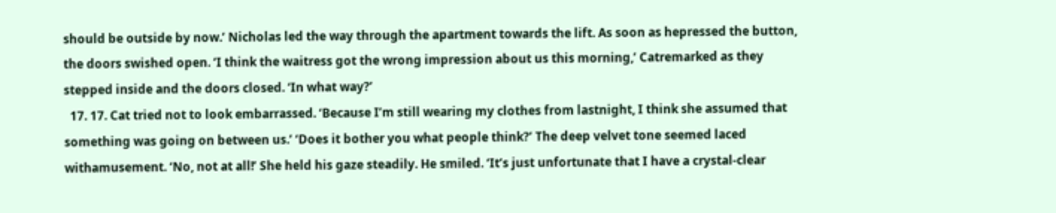should be outside by now.’ Nicholas led the way through the apartment towards the lift. As soon as hepressed the button, the doors swished open. ‘I think the waitress got the wrong impression about us this morning,’ Catremarked as they stepped inside and the doors closed. ‘In what way?’
  17. 17. Cat tried not to look embarrassed. ‘Because I’m still wearing my clothes from lastnight, I think she assumed that something was going on between us.’ ‘Does it bother you what people think?’ The deep velvet tone seemed laced withamusement. ‘No, not at all!’ She held his gaze steadily. He smiled. ‘It’s just unfortunate that I have a crystal-clear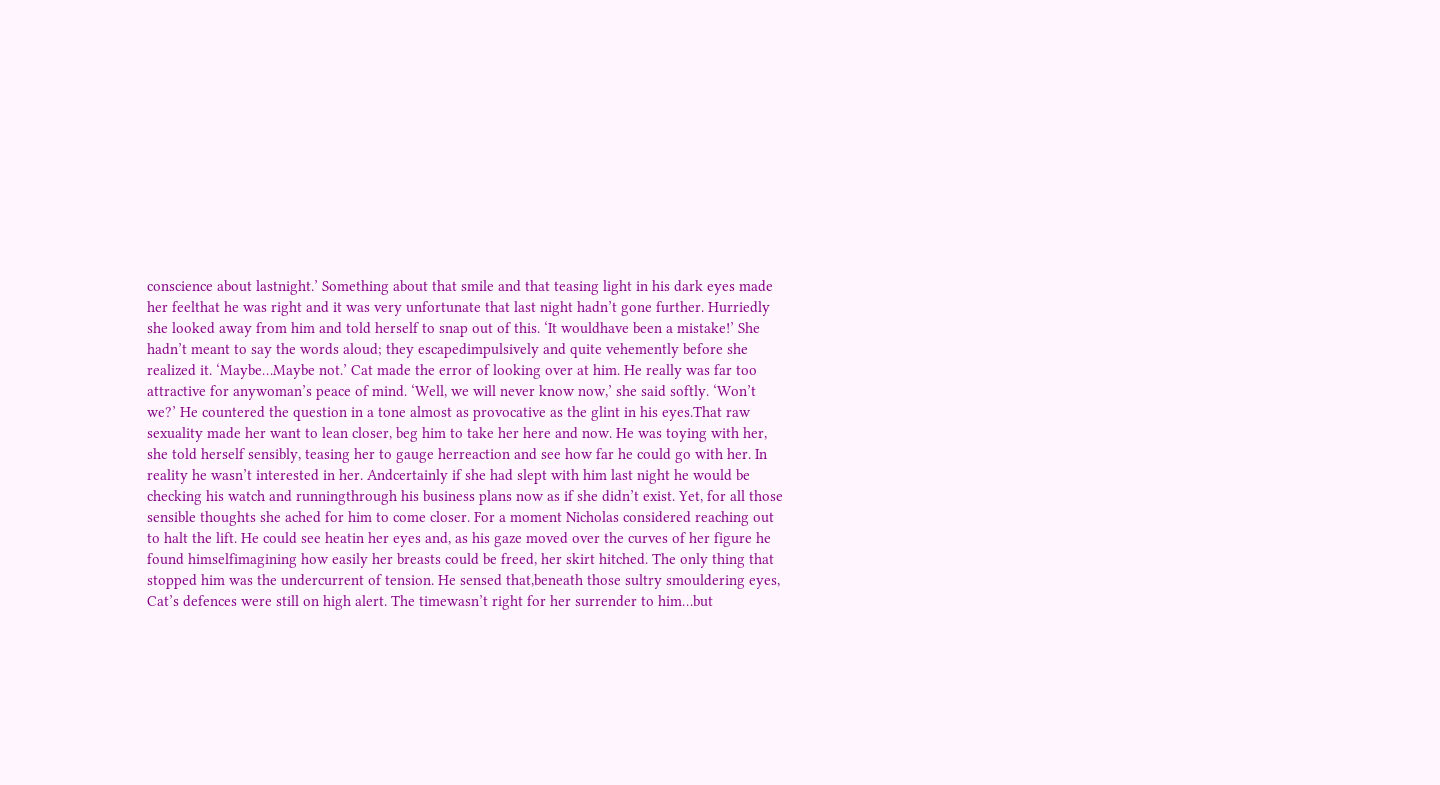conscience about lastnight.’ Something about that smile and that teasing light in his dark eyes made her feelthat he was right and it was very unfortunate that last night hadn’t gone further. Hurriedly she looked away from him and told herself to snap out of this. ‘It wouldhave been a mistake!’ She hadn’t meant to say the words aloud; they escapedimpulsively and quite vehemently before she realized it. ‘Maybe…Maybe not.’ Cat made the error of looking over at him. He really was far too attractive for anywoman’s peace of mind. ‘Well, we will never know now,’ she said softly. ‘Won’t we?’ He countered the question in a tone almost as provocative as the glint in his eyes.That raw sexuality made her want to lean closer, beg him to take her here and now. He was toying with her, she told herself sensibly, teasing her to gauge herreaction and see how far he could go with her. In reality he wasn’t interested in her. Andcertainly if she had slept with him last night he would be checking his watch and runningthrough his business plans now as if she didn’t exist. Yet, for all those sensible thoughts she ached for him to come closer. For a moment Nicholas considered reaching out to halt the lift. He could see heatin her eyes and, as his gaze moved over the curves of her figure he found himselfimagining how easily her breasts could be freed, her skirt hitched. The only thing that stopped him was the undercurrent of tension. He sensed that,beneath those sultry smouldering eyes, Cat’s defences were still on high alert. The timewasn’t right for her surrender to him…but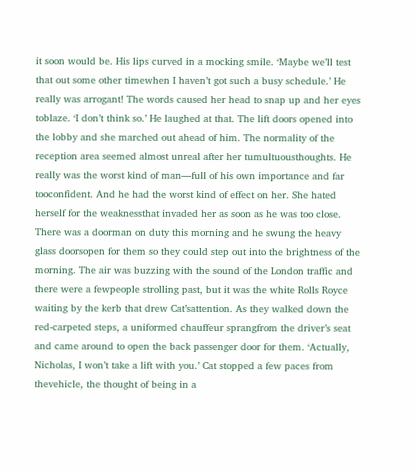it soon would be. His lips curved in a mocking smile. ‘Maybe we’ll test that out some other timewhen I haven’t got such a busy schedule.’ He really was arrogant! The words caused her head to snap up and her eyes toblaze. ‘I don’t think so.’ He laughed at that. The lift doors opened into the lobby and she marched out ahead of him. The normality of the reception area seemed almost unreal after her tumultuousthoughts. He really was the worst kind of man—full of his own importance and far tooconfident. And he had the worst kind of effect on her. She hated herself for the weaknessthat invaded her as soon as he was too close. There was a doorman on duty this morning and he swung the heavy glass doorsopen for them so they could step out into the brightness of the morning. The air was buzzing with the sound of the London traffic and there were a fewpeople strolling past, but it was the white Rolls Royce waiting by the kerb that drew Cat’sattention. As they walked down the red-carpeted steps, a uniformed chauffeur sprangfrom the driver’s seat and came around to open the back passenger door for them. ‘Actually, Nicholas, I won’t take a lift with you.’ Cat stopped a few paces from thevehicle, the thought of being in a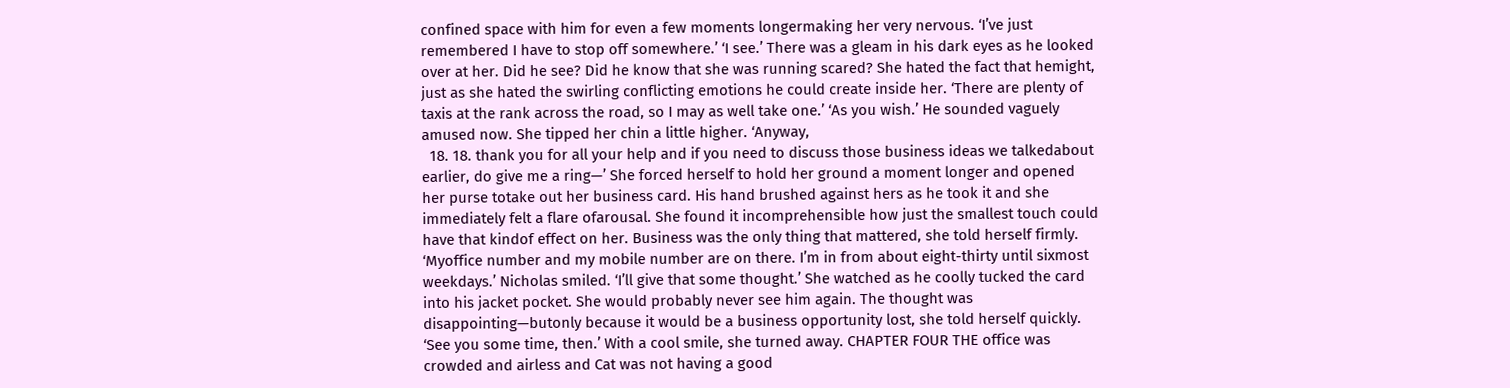confined space with him for even a few moments longermaking her very nervous. ‘I’ve just remembered I have to stop off somewhere.’ ‘I see.’ There was a gleam in his dark eyes as he looked over at her. Did he see? Did he know that she was running scared? She hated the fact that hemight, just as she hated the swirling conflicting emotions he could create inside her. ‘There are plenty of taxis at the rank across the road, so I may as well take one.’ ‘As you wish.’ He sounded vaguely amused now. She tipped her chin a little higher. ‘Anyway,
  18. 18. thank you for all your help and if you need to discuss those business ideas we talkedabout earlier, do give me a ring—’ She forced herself to hold her ground a moment longer and opened her purse totake out her business card. His hand brushed against hers as he took it and she immediately felt a flare ofarousal. She found it incomprehensible how just the smallest touch could have that kindof effect on her. Business was the only thing that mattered, she told herself firmly. ‘Myoffice number and my mobile number are on there. I’m in from about eight-thirty until sixmost weekdays.’ Nicholas smiled. ‘I’ll give that some thought.’ She watched as he coolly tucked the card into his jacket pocket. She would probably never see him again. The thought was disappointing—butonly because it would be a business opportunity lost, she told herself quickly. ‘See you some time, then.’ With a cool smile, she turned away. CHAPTER FOUR THE office was crowded and airless and Cat was not having a good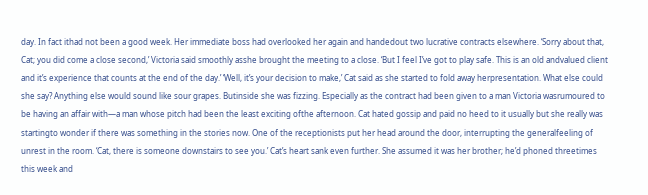day. In fact ithad not been a good week. Her immediate boss had overlooked her again and handedout two lucrative contracts elsewhere. ‘Sorry about that, Cat; you did come a close second,’ Victoria said smoothly asshe brought the meeting to a close. ‘But I feel I’ve got to play safe. This is an old andvalued client and it’s experience that counts at the end of the day.’ ‘Well, it’s your decision to make,’ Cat said as she started to fold away herpresentation. What else could she say? Anything else would sound like sour grapes. Butinside she was fizzing. Especially as the contract had been given to a man Victoria wasrumoured to be having an affair with—a man whose pitch had been the least exciting ofthe afternoon. Cat hated gossip and paid no heed to it usually but she really was startingto wonder if there was something in the stories now. One of the receptionists put her head around the door, interrupting the generalfeeling of unrest in the room. ‘Cat, there is someone downstairs to see you.’ Cat’s heart sank even further. She assumed it was her brother; he’d phoned threetimes this week and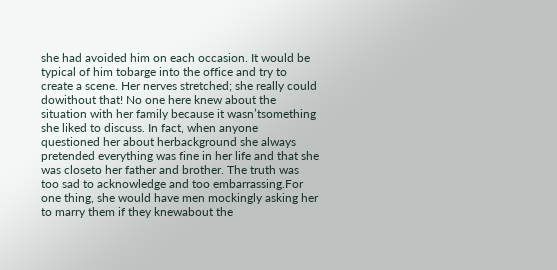she had avoided him on each occasion. It would be typical of him tobarge into the office and try to create a scene. Her nerves stretched; she really could dowithout that! No one here knew about the situation with her family because it wasn’tsomething she liked to discuss. In fact, when anyone questioned her about herbackground she always pretended everything was fine in her life and that she was closeto her father and brother. The truth was too sad to acknowledge and too embarrassing.For one thing, she would have men mockingly asking her to marry them if they knewabout the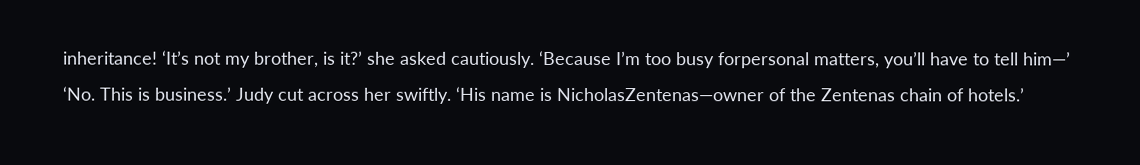inheritance! ‘It’s not my brother, is it?’ she asked cautiously. ‘Because I’m too busy forpersonal matters, you’ll have to tell him—’ ‘No. This is business.’ Judy cut across her swiftly. ‘His name is NicholasZentenas—owner of the Zentenas chain of hotels.’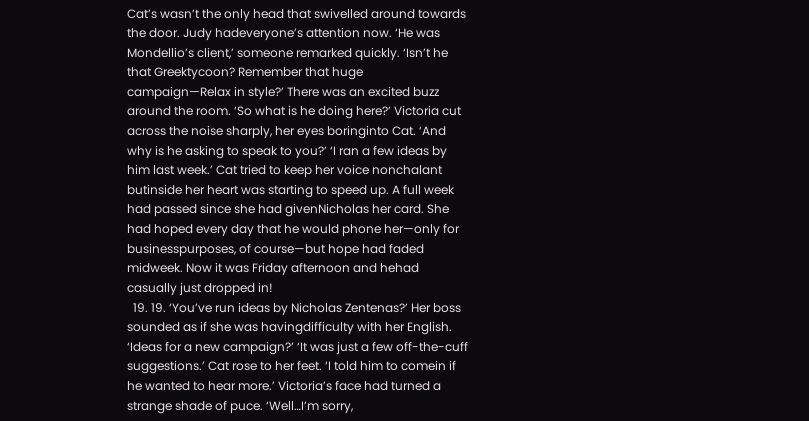Cat’s wasn’t the only head that swivelled around towards the door. Judy hadeveryone’s attention now. ‘He was Mondellio’s client,’ someone remarked quickly. ‘Isn’t he that Greektycoon? Remember that huge campaign—Relax in style?’ There was an excited buzz around the room. ‘So what is he doing here?’ Victoria cut across the noise sharply, her eyes boringinto Cat. ‘And why is he asking to speak to you?’ ‘I ran a few ideas by him last week.’ Cat tried to keep her voice nonchalant butinside her heart was starting to speed up. A full week had passed since she had givenNicholas her card. She had hoped every day that he would phone her—only for businesspurposes, of course—but hope had faded midweek. Now it was Friday afternoon and hehad casually just dropped in!
  19. 19. ‘You’ve run ideas by Nicholas Zentenas?’ Her boss sounded as if she was havingdifficulty with her English. ‘Ideas for a new campaign?’ ‘It was just a few off-the-cuff suggestions.’ Cat rose to her feet. ‘I told him to comein if he wanted to hear more.’ Victoria’s face had turned a strange shade of puce. ‘Well…I’m sorry,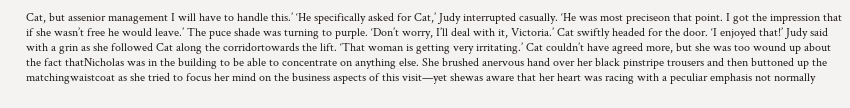Cat, but assenior management I will have to handle this.’ ‘He specifically asked for Cat,’ Judy interrupted casually. ‘He was most preciseon that point. I got the impression that if she wasn’t free he would leave.’ The puce shade was turning to purple. ‘Don’t worry, I’ll deal with it, Victoria.’ Cat swiftly headed for the door. ‘I enjoyed that!’ Judy said with a grin as she followed Cat along the corridortowards the lift. ‘That woman is getting very irritating.’ Cat couldn’t have agreed more, but she was too wound up about the fact thatNicholas was in the building to be able to concentrate on anything else. She brushed anervous hand over her black pinstripe trousers and then buttoned up the matchingwaistcoat as she tried to focus her mind on the business aspects of this visit—yet shewas aware that her heart was racing with a peculiar emphasis not normally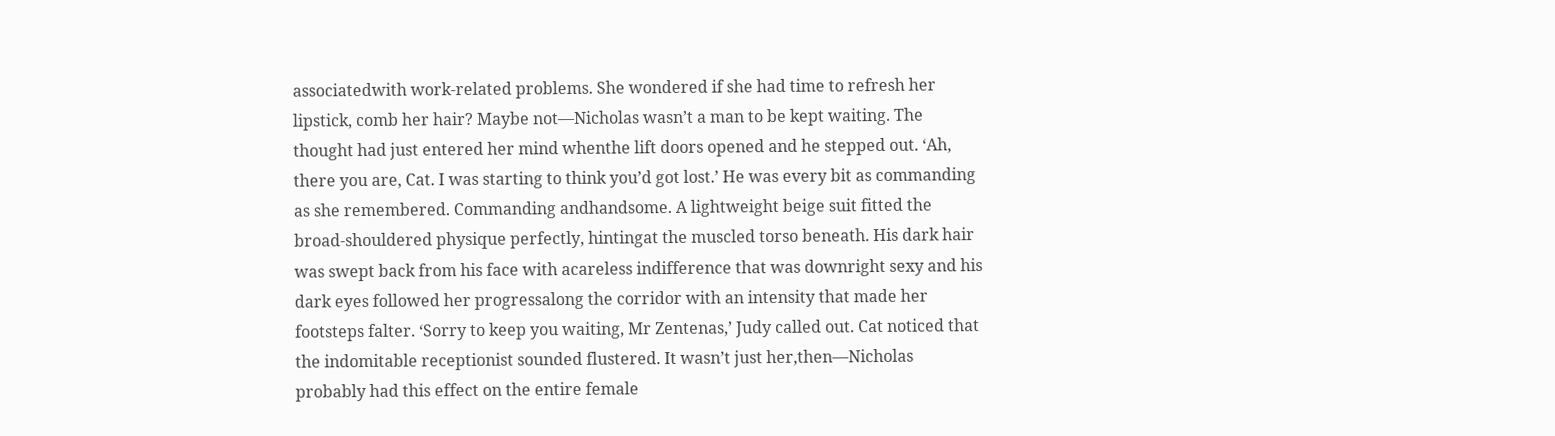associatedwith work-related problems. She wondered if she had time to refresh her lipstick, comb her hair? Maybe not—Nicholas wasn’t a man to be kept waiting. The thought had just entered her mind whenthe lift doors opened and he stepped out. ‘Ah, there you are, Cat. I was starting to think you’d got lost.’ He was every bit as commanding as she remembered. Commanding andhandsome. A lightweight beige suit fitted the broad-shouldered physique perfectly, hintingat the muscled torso beneath. His dark hair was swept back from his face with acareless indifference that was downright sexy and his dark eyes followed her progressalong the corridor with an intensity that made her footsteps falter. ‘Sorry to keep you waiting, Mr Zentenas,’ Judy called out. Cat noticed that the indomitable receptionist sounded flustered. It wasn’t just her,then—Nicholas probably had this effect on the entire female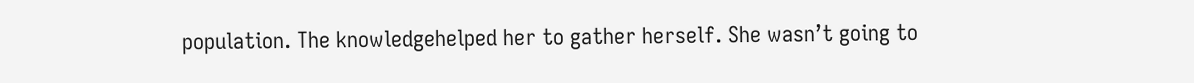population. The knowledgehelped her to gather herself. She wasn’t going to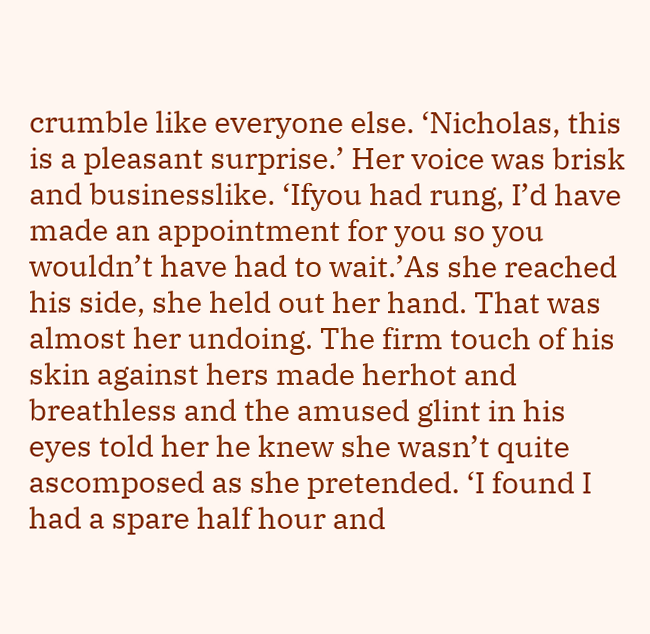crumble like everyone else. ‘Nicholas, this is a pleasant surprise.’ Her voice was brisk and businesslike. ‘Ifyou had rung, I’d have made an appointment for you so you wouldn’t have had to wait.’As she reached his side, she held out her hand. That was almost her undoing. The firm touch of his skin against hers made herhot and breathless and the amused glint in his eyes told her he knew she wasn’t quite ascomposed as she pretended. ‘I found I had a spare half hour and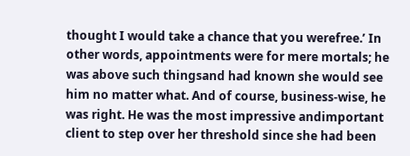thought I would take a chance that you werefree.’ In other words, appointments were for mere mortals; he was above such thingsand had known she would see him no matter what. And of course, business-wise, he was right. He was the most impressive andimportant client to step over her threshold since she had been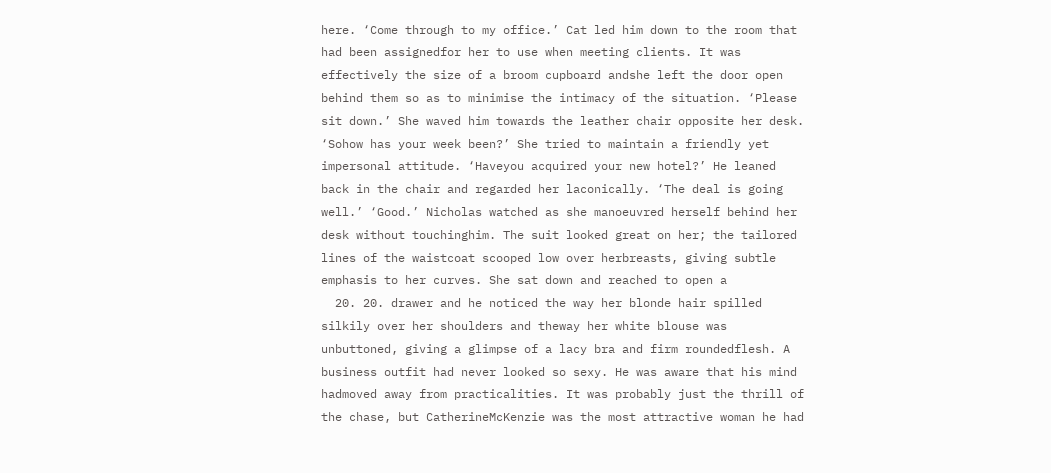here. ‘Come through to my office.’ Cat led him down to the room that had been assignedfor her to use when meeting clients. It was effectively the size of a broom cupboard andshe left the door open behind them so as to minimise the intimacy of the situation. ‘Please sit down.’ She waved him towards the leather chair opposite her desk. ‘Sohow has your week been?’ She tried to maintain a friendly yet impersonal attitude. ‘Haveyou acquired your new hotel?’ He leaned back in the chair and regarded her laconically. ‘The deal is going well.’ ‘Good.’ Nicholas watched as she manoeuvred herself behind her desk without touchinghim. The suit looked great on her; the tailored lines of the waistcoat scooped low over herbreasts, giving subtle emphasis to her curves. She sat down and reached to open a
  20. 20. drawer and he noticed the way her blonde hair spilled silkily over her shoulders and theway her white blouse was unbuttoned, giving a glimpse of a lacy bra and firm roundedflesh. A business outfit had never looked so sexy. He was aware that his mind hadmoved away from practicalities. It was probably just the thrill of the chase, but CatherineMcKenzie was the most attractive woman he had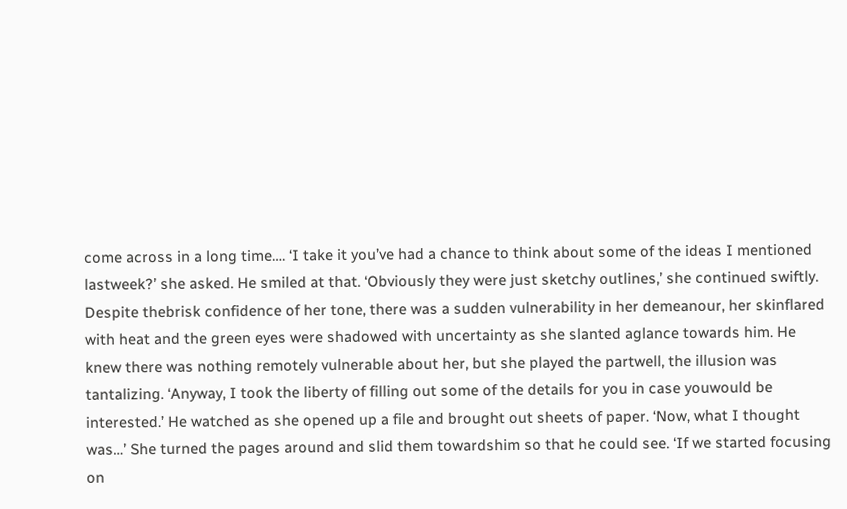come across in a long time…. ‘I take it you’ve had a chance to think about some of the ideas I mentioned lastweek?’ she asked. He smiled at that. ‘Obviously they were just sketchy outlines,’ she continued swiftly. Despite thebrisk confidence of her tone, there was a sudden vulnerability in her demeanour, her skinflared with heat and the green eyes were shadowed with uncertainty as she slanted aglance towards him. He knew there was nothing remotely vulnerable about her, but she played the partwell, the illusion was tantalizing. ‘Anyway, I took the liberty of filling out some of the details for you in case youwould be interested.’ He watched as she opened up a file and brought out sheets of paper. ‘Now, what I thought was…’ She turned the pages around and slid them towardshim so that he could see. ‘If we started focusing on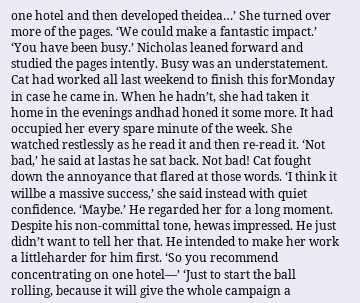one hotel and then developed theidea…’ She turned over more of the pages. ‘We could make a fantastic impact.’ ‘You have been busy.’ Nicholas leaned forward and studied the pages intently. Busy was an understatement. Cat had worked all last weekend to finish this forMonday in case he came in. When he hadn’t, she had taken it home in the evenings andhad honed it some more. It had occupied her every spare minute of the week. She watched restlessly as he read it and then re-read it. ‘Not bad,’ he said at lastas he sat back. Not bad! Cat fought down the annoyance that flared at those words. ‘I think it willbe a massive success,’ she said instead with quiet confidence. ‘Maybe.’ He regarded her for a long moment. Despite his non-committal tone, hewas impressed. He just didn’t want to tell her that. He intended to make her work a littleharder for him first. ‘So you recommend concentrating on one hotel—’ ‘Just to start the ball rolling, because it will give the whole campaign a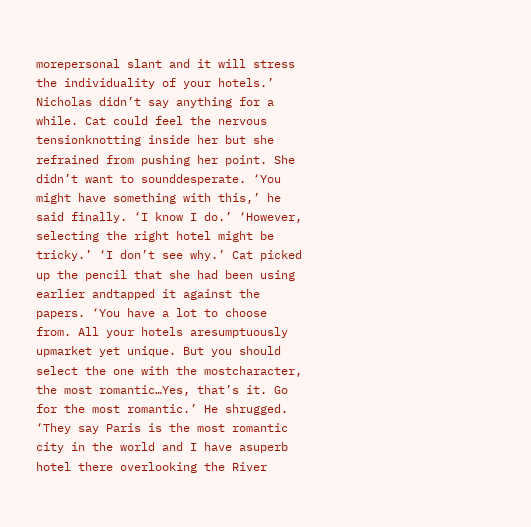morepersonal slant and it will stress the individuality of your hotels.’ Nicholas didn’t say anything for a while. Cat could feel the nervous tensionknotting inside her but she refrained from pushing her point. She didn’t want to sounddesperate. ‘You might have something with this,’ he said finally. ‘I know I do.’ ‘However, selecting the right hotel might be tricky.’ ‘I don’t see why.’ Cat picked up the pencil that she had been using earlier andtapped it against the papers. ‘You have a lot to choose from. All your hotels aresumptuously upmarket yet unique. But you should select the one with the mostcharacter, the most romantic…Yes, that’s it. Go for the most romantic.’ He shrugged. ‘They say Paris is the most romantic city in the world and I have asuperb hotel there overlooking the River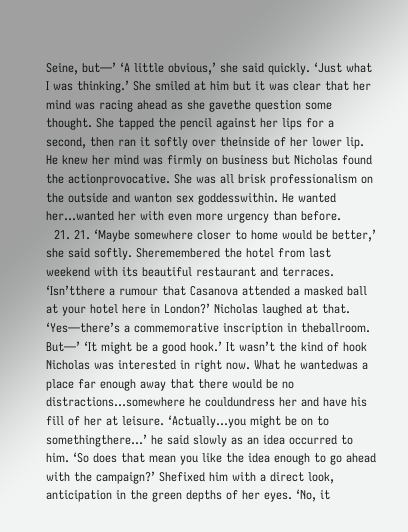Seine, but—’ ‘A little obvious,’ she said quickly. ‘Just what I was thinking.’ She smiled at him but it was clear that her mind was racing ahead as she gavethe question some thought. She tapped the pencil against her lips for a second, then ran it softly over theinside of her lower lip. He knew her mind was firmly on business but Nicholas found the actionprovocative. She was all brisk professionalism on the outside and wanton sex goddesswithin. He wanted her…wanted her with even more urgency than before.
  21. 21. ‘Maybe somewhere closer to home would be better,’ she said softly. Sheremembered the hotel from last weekend with its beautiful restaurant and terraces. ‘Isn’tthere a rumour that Casanova attended a masked ball at your hotel here in London?’ Nicholas laughed at that. ‘Yes—there’s a commemorative inscription in theballroom. But—’ ‘It might be a good hook.’ It wasn’t the kind of hook Nicholas was interested in right now. What he wantedwas a place far enough away that there would be no distractions…somewhere he couldundress her and have his fill of her at leisure. ‘Actually…you might be on to somethingthere…’ he said slowly as an idea occurred to him. ‘So does that mean you like the idea enough to go ahead with the campaign?’ Shefixed him with a direct look, anticipation in the green depths of her eyes. ‘No, it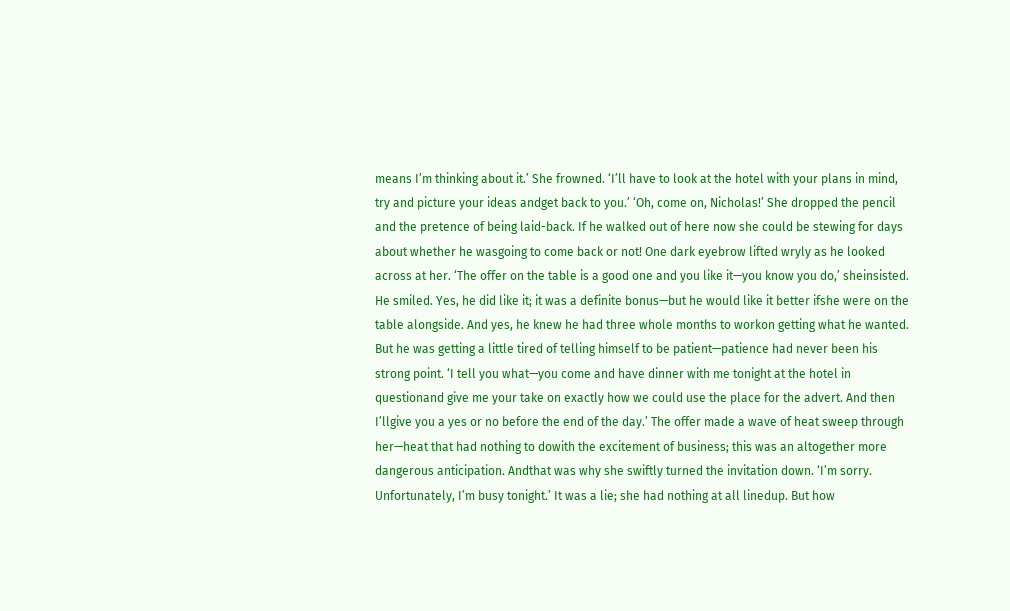means I’m thinking about it.’ She frowned. ‘I’ll have to look at the hotel with your plans in mind, try and picture your ideas andget back to you.’ ‘Oh, come on, Nicholas!’ She dropped the pencil and the pretence of being laid-back. If he walked out of here now she could be stewing for days about whether he wasgoing to come back or not! One dark eyebrow lifted wryly as he looked across at her. ‘The offer on the table is a good one and you like it—you know you do,’ sheinsisted. He smiled. Yes, he did like it; it was a definite bonus—but he would like it better ifshe were on the table alongside. And yes, he knew he had three whole months to workon getting what he wanted. But he was getting a little tired of telling himself to be patient—patience had never been his strong point. ‘I tell you what—you come and have dinner with me tonight at the hotel in questionand give me your take on exactly how we could use the place for the advert. And then I’llgive you a yes or no before the end of the day.’ The offer made a wave of heat sweep through her—heat that had nothing to dowith the excitement of business; this was an altogether more dangerous anticipation. Andthat was why she swiftly turned the invitation down. ‘I’m sorry. Unfortunately, I’m busy tonight.’ It was a lie; she had nothing at all linedup. But how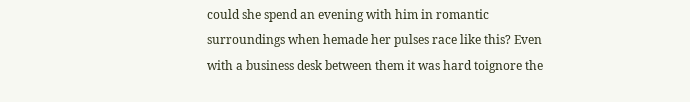could she spend an evening with him in romantic surroundings when hemade her pulses race like this? Even with a business desk between them it was hard toignore the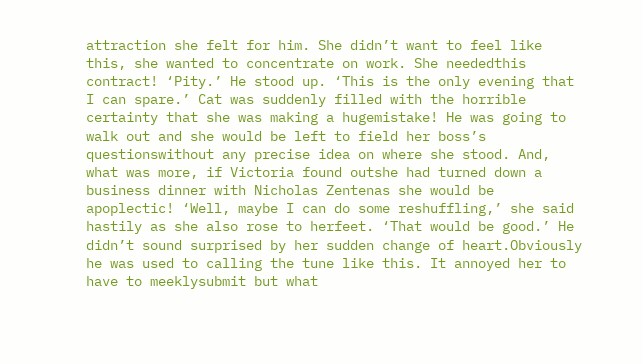attraction she felt for him. She didn’t want to feel like this, she wanted to concentrate on work. She neededthis contract! ‘Pity.’ He stood up. ‘This is the only evening that I can spare.’ Cat was suddenly filled with the horrible certainty that she was making a hugemistake! He was going to walk out and she would be left to field her boss’s questionswithout any precise idea on where she stood. And, what was more, if Victoria found outshe had turned down a business dinner with Nicholas Zentenas she would be apoplectic! ‘Well, maybe I can do some reshuffling,’ she said hastily as she also rose to herfeet. ‘That would be good.’ He didn’t sound surprised by her sudden change of heart.Obviously he was used to calling the tune like this. It annoyed her to have to meeklysubmit but what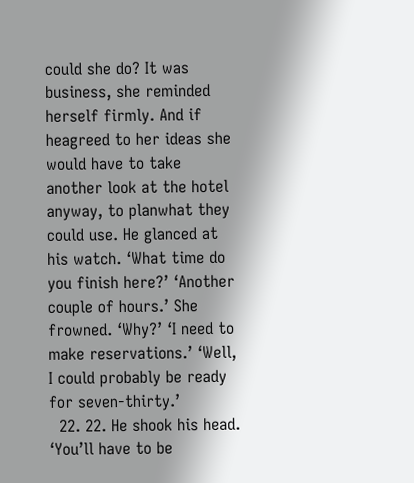could she do? It was business, she reminded herself firmly. And if heagreed to her ideas she would have to take another look at the hotel anyway, to planwhat they could use. He glanced at his watch. ‘What time do you finish here?’ ‘Another couple of hours.’ She frowned. ‘Why?’ ‘I need to make reservations.’ ‘Well, I could probably be ready for seven-thirty.’
  22. 22. He shook his head. ‘You’ll have to be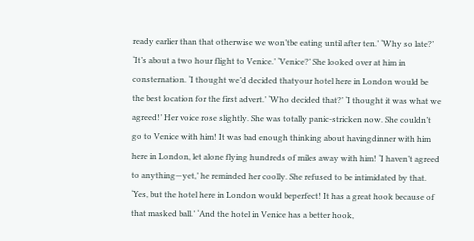ready earlier than that otherwise we won’tbe eating until after ten.’ ‘Why so late?’ ‘It’s about a two hour flight to Venice.’ ‘Venice?’ She looked over at him in consternation. ‘I thought we’d decided thatyour hotel here in London would be the best location for the first advert.’ ‘Who decided that?’ ‘I thought it was what we agreed!’ Her voice rose slightly. She was totally panic-stricken now. She couldn’t go to Venice with him! It was bad enough thinking about havingdinner with him here in London, let alone flying hundreds of miles away with him! ‘I haven’t agreed to anything—yet,’ he reminded her coolly. She refused to be intimidated by that. ‘Yes, but the hotel here in London would beperfect! It has a great hook because of that masked ball.’ ‘And the hotel in Venice has a better hook,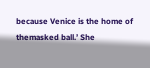because Venice is the home of themasked ball.’ She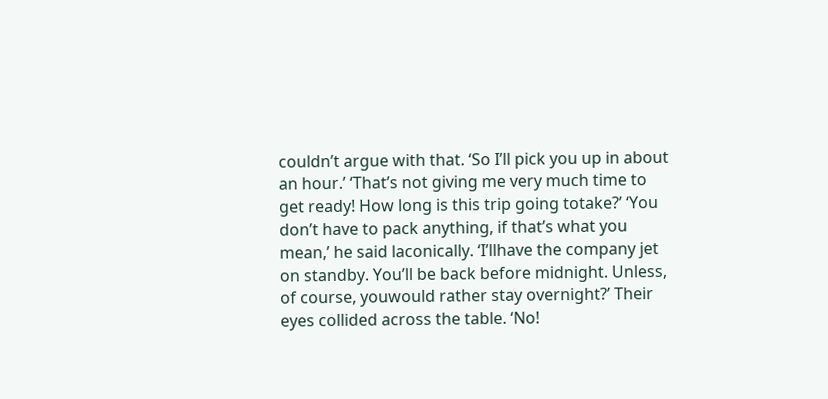couldn’t argue with that. ‘So I’ll pick you up in about an hour.’ ‘That’s not giving me very much time to get ready! How long is this trip going totake?’ ‘You don’t have to pack anything, if that’s what you mean,’ he said laconically. ‘I’llhave the company jet on standby. You’ll be back before midnight. Unless, of course, youwould rather stay overnight?’ Their eyes collided across the table. ‘No!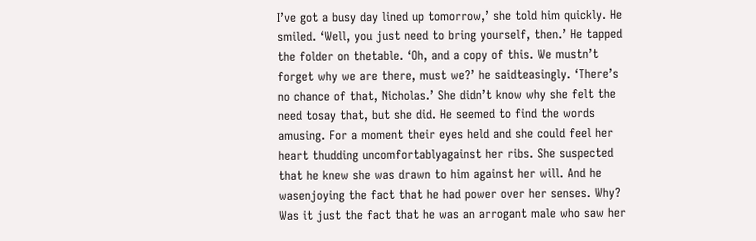I’ve got a busy day lined up tomorrow,’ she told him quickly. He smiled. ‘Well, you just need to bring yourself, then.’ He tapped the folder on thetable. ‘Oh, and a copy of this. We mustn’t forget why we are there, must we?’ he saidteasingly. ‘There’s no chance of that, Nicholas.’ She didn’t know why she felt the need tosay that, but she did. He seemed to find the words amusing. For a moment their eyes held and she could feel her heart thudding uncomfortablyagainst her ribs. She suspected that he knew she was drawn to him against her will. And he wasenjoying the fact that he had power over her senses. Why? Was it just the fact that he was an arrogant male who saw her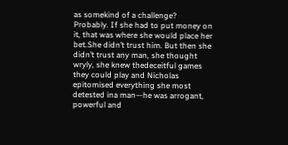as somekind of a challenge? Probably. If she had to put money on it, that was where she would place her bet.She didn’t trust him. But then she didn’t trust any man, she thought wryly, she knew thedeceitful games they could play and Nicholas epitomised everything she most detested ina man—he was arrogant, powerful and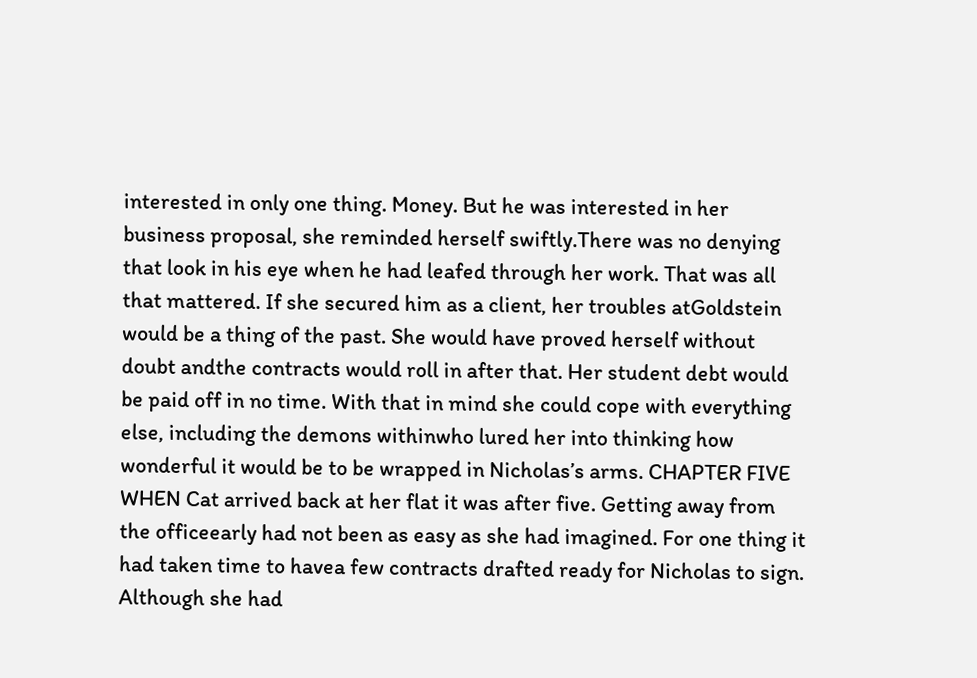interested in only one thing. Money. But he was interested in her business proposal, she reminded herself swiftly.There was no denying that look in his eye when he had leafed through her work. That was all that mattered. If she secured him as a client, her troubles atGoldstein would be a thing of the past. She would have proved herself without doubt andthe contracts would roll in after that. Her student debt would be paid off in no time. With that in mind she could cope with everything else, including the demons withinwho lured her into thinking how wonderful it would be to be wrapped in Nicholas’s arms. CHAPTER FIVE WHEN Cat arrived back at her flat it was after five. Getting away from the officeearly had not been as easy as she had imagined. For one thing it had taken time to havea few contracts drafted ready for Nicholas to sign. Although she had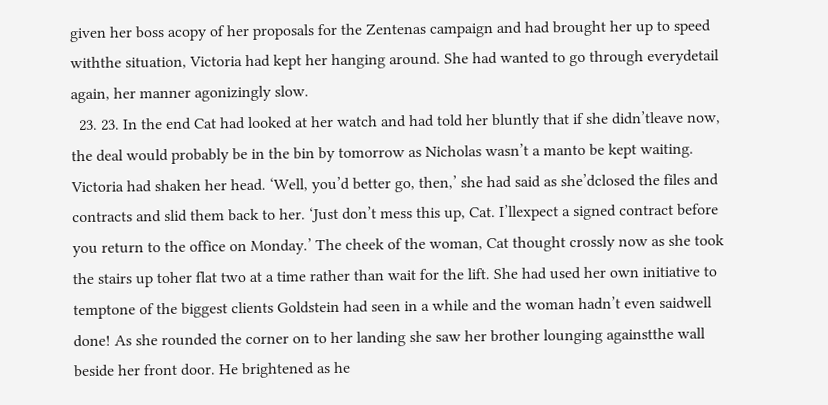given her boss acopy of her proposals for the Zentenas campaign and had brought her up to speed withthe situation, Victoria had kept her hanging around. She had wanted to go through everydetail again, her manner agonizingly slow.
  23. 23. In the end Cat had looked at her watch and had told her bluntly that if she didn’tleave now, the deal would probably be in the bin by tomorrow as Nicholas wasn’t a manto be kept waiting. Victoria had shaken her head. ‘Well, you’d better go, then,’ she had said as she’dclosed the files and contracts and slid them back to her. ‘Just don’t mess this up, Cat. I’llexpect a signed contract before you return to the office on Monday.’ The cheek of the woman, Cat thought crossly now as she took the stairs up toher flat two at a time rather than wait for the lift. She had used her own initiative to temptone of the biggest clients Goldstein had seen in a while and the woman hadn’t even saidwell done! As she rounded the corner on to her landing she saw her brother lounging againstthe wall beside her front door. He brightened as he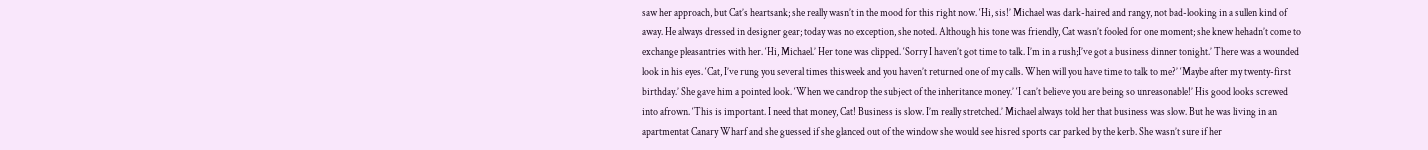saw her approach, but Cat’s heartsank; she really wasn’t in the mood for this right now. ‘Hi, sis!’ Michael was dark-haired and rangy, not bad-looking in a sullen kind of away. He always dressed in designer gear; today was no exception, she noted. Although his tone was friendly, Cat wasn’t fooled for one moment; she knew hehadn’t come to exchange pleasantries with her. ‘Hi, Michael.’ Her tone was clipped. ‘Sorry I haven’t got time to talk. I’m in a rush;I’ve got a business dinner tonight.’ There was a wounded look in his eyes. ‘Cat, I’ve rung you several times thisweek and you haven’t returned one of my calls. When will you have time to talk to me?’ ‘Maybe after my twenty-first birthday.’ She gave him a pointed look. ‘When we candrop the subject of the inheritance money.’ ‘I can’t believe you are being so unreasonable!’ His good looks screwed into afrown. ‘This is important. I need that money, Cat! Business is slow. I’m really stretched.’ Michael always told her that business was slow. But he was living in an apartmentat Canary Wharf and she guessed if she glanced out of the window she would see hisred sports car parked by the kerb. She wasn’t sure if her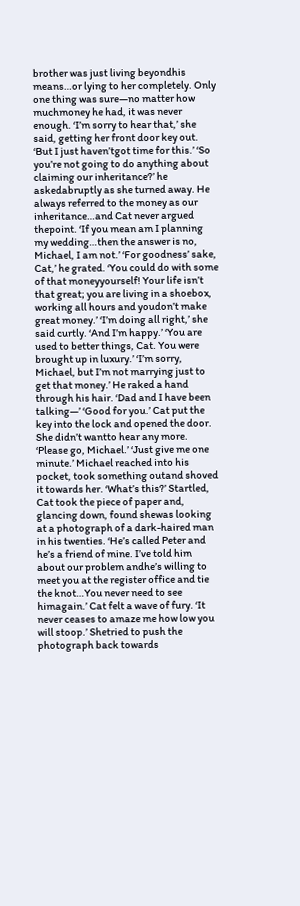brother was just living beyondhis means…or lying to her completely. Only one thing was sure—no matter how muchmoney he had, it was never enough. ‘I’m sorry to hear that,’ she said, getting her front door key out. ‘But I just haven’tgot time for this.’ ‘So you’re not going to do anything about claiming our inheritance?’ he askedabruptly as she turned away. He always referred to the money as our inheritance…and Cat never argued thepoint. ‘If you mean am I planning my wedding…then the answer is no, Michael, I am not.’ ‘For goodness’ sake, Cat,’ he grated. ‘You could do with some of that moneyyourself! Your life isn’t that great; you are living in a shoebox, working all hours and youdon’t make great money.’ ‘I’m doing all right,’ she said curtly. ‘And I’m happy.’ ‘You are used to better things, Cat. You were brought up in luxury.’ ‘I’m sorry, Michael, but I’m not marrying just to get that money.’ He raked a hand through his hair. ‘Dad and I have been talking—’ ‘Good for you.’ Cat put the key into the lock and opened the door. She didn’t wantto hear any more. ‘Please go, Michael.’ ‘Just give me one minute.’ Michael reached into his pocket, took something outand shoved it towards her. ‘What’s this?’ Startled, Cat took the piece of paper and, glancing down, found shewas looking at a photograph of a dark-haired man in his twenties. ‘He’s called Peter and he’s a friend of mine. I’ve told him about our problem andhe’s willing to meet you at the register office and tie the knot…You never need to see himagain.’ Cat felt a wave of fury. ‘It never ceases to amaze me how low you will stoop.’ Shetried to push the photograph back towards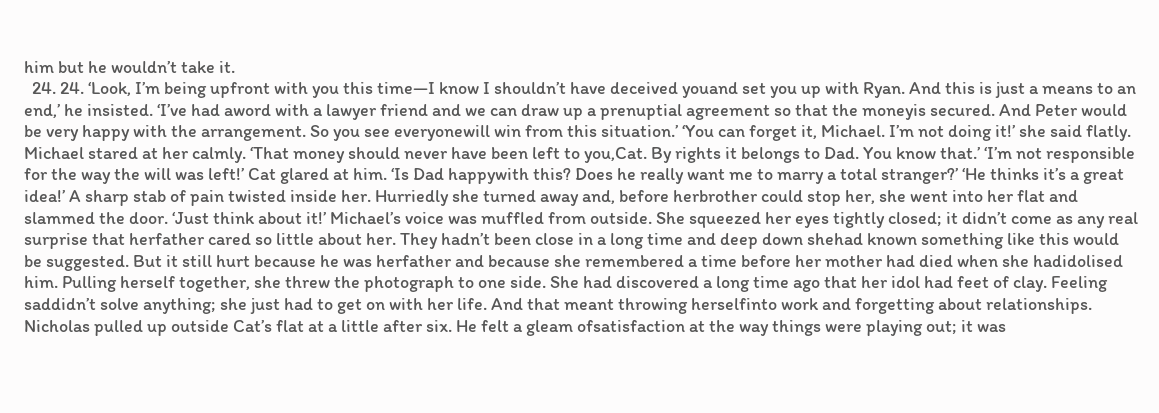him but he wouldn’t take it.
  24. 24. ‘Look, I’m being upfront with you this time—I know I shouldn’t have deceived youand set you up with Ryan. And this is just a means to an end,’ he insisted. ‘I’ve had aword with a lawyer friend and we can draw up a prenuptial agreement so that the moneyis secured. And Peter would be very happy with the arrangement. So you see everyonewill win from this situation.’ ‘You can forget it, Michael. I’m not doing it!’ she said flatly. Michael stared at her calmly. ‘That money should never have been left to you,Cat. By rights it belongs to Dad. You know that.’ ‘I’m not responsible for the way the will was left!’ Cat glared at him. ‘Is Dad happywith this? Does he really want me to marry a total stranger?’ ‘He thinks it’s a great idea!’ A sharp stab of pain twisted inside her. Hurriedly she turned away and, before herbrother could stop her, she went into her flat and slammed the door. ‘Just think about it!’ Michael’s voice was muffled from outside. She squeezed her eyes tightly closed; it didn’t come as any real surprise that herfather cared so little about her. They hadn’t been close in a long time and deep down shehad known something like this would be suggested. But it still hurt because he was herfather and because she remembered a time before her mother had died when she hadidolised him. Pulling herself together, she threw the photograph to one side. She had discovered a long time ago that her idol had feet of clay. Feeling saddidn’t solve anything; she just had to get on with her life. And that meant throwing herselfinto work and forgetting about relationships. Nicholas pulled up outside Cat’s flat at a little after six. He felt a gleam ofsatisfaction at the way things were playing out; it was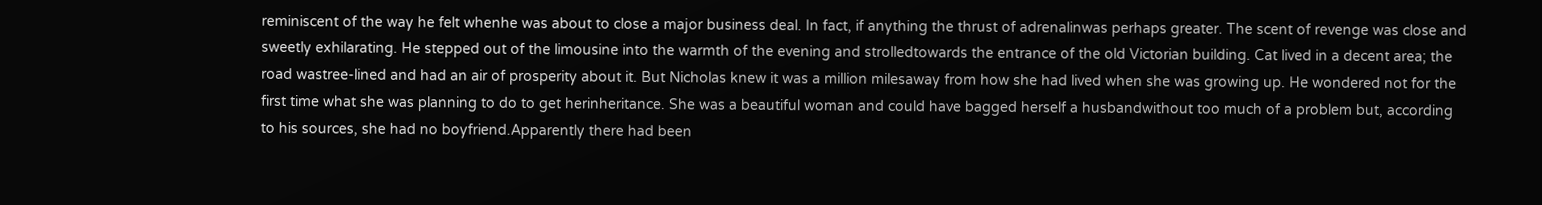reminiscent of the way he felt whenhe was about to close a major business deal. In fact, if anything the thrust of adrenalinwas perhaps greater. The scent of revenge was close and sweetly exhilarating. He stepped out of the limousine into the warmth of the evening and strolledtowards the entrance of the old Victorian building. Cat lived in a decent area; the road wastree-lined and had an air of prosperity about it. But Nicholas knew it was a million milesaway from how she had lived when she was growing up. He wondered not for the first time what she was planning to do to get herinheritance. She was a beautiful woman and could have bagged herself a husbandwithout too much of a problem but, according to his sources, she had no boyfriend.Apparently there had been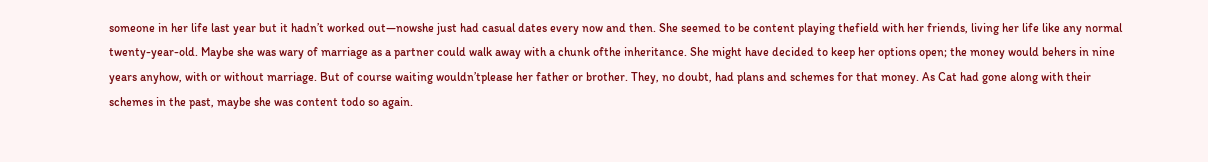someone in her life last year but it hadn’t worked out—nowshe just had casual dates every now and then. She seemed to be content playing thefield with her friends, living her life like any normal twenty-year-old. Maybe she was wary of marriage as a partner could walk away with a chunk ofthe inheritance. She might have decided to keep her options open; the money would behers in nine years anyhow, with or without marriage. But of course waiting wouldn’tplease her father or brother. They, no doubt, had plans and schemes for that money. As Cat had gone along with their schemes in the past, maybe she was content todo so again.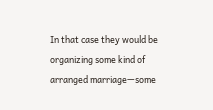In that case they would be organizing some kind of arranged marriage—some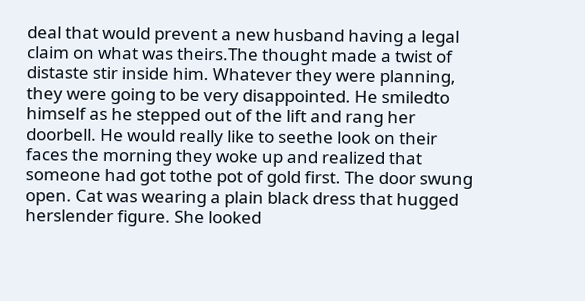deal that would prevent a new husband having a legal claim on what was theirs.The thought made a twist of distaste stir inside him. Whatever they were planning, they were going to be very disappointed. He smiledto himself as he stepped out of the lift and rang her doorbell. He would really like to seethe look on their faces the morning they woke up and realized that someone had got tothe pot of gold first. The door swung open. Cat was wearing a plain black dress that hugged herslender figure. She looked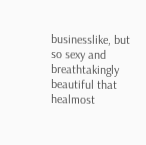businesslike, but so sexy and breathtakingly beautiful that healmost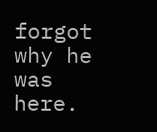forgot why he was here.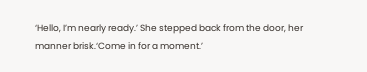‘Hello, I’m nearly ready.’ She stepped back from the door, her manner brisk.‘Come in for a moment.’